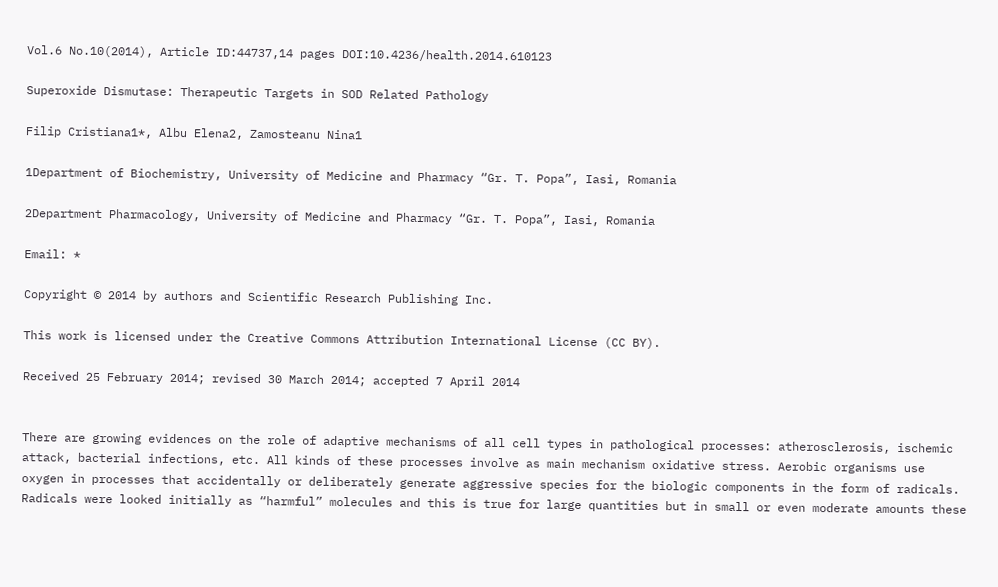Vol.6 No.10(2014), Article ID:44737,14 pages DOI:10.4236/health.2014.610123

Superoxide Dismutase: Therapeutic Targets in SOD Related Pathology

Filip Cristiana1*, Albu Elena2, Zamosteanu Nina1

1Department of Biochemistry, University of Medicine and Pharmacy “Gr. T. Popa”, Iasi, Romania

2Department Pharmacology, University of Medicine and Pharmacy “Gr. T. Popa”, Iasi, Romania

Email: *

Copyright © 2014 by authors and Scientific Research Publishing Inc.

This work is licensed under the Creative Commons Attribution International License (CC BY).

Received 25 February 2014; revised 30 March 2014; accepted 7 April 2014


There are growing evidences on the role of adaptive mechanisms of all cell types in pathological processes: atherosclerosis, ischemic attack, bacterial infections, etc. All kinds of these processes involve as main mechanism oxidative stress. Aerobic organisms use oxygen in processes that accidentally or deliberately generate aggressive species for the biologic components in the form of radicals. Radicals were looked initially as “harmful” molecules and this is true for large quantities but in small or even moderate amounts these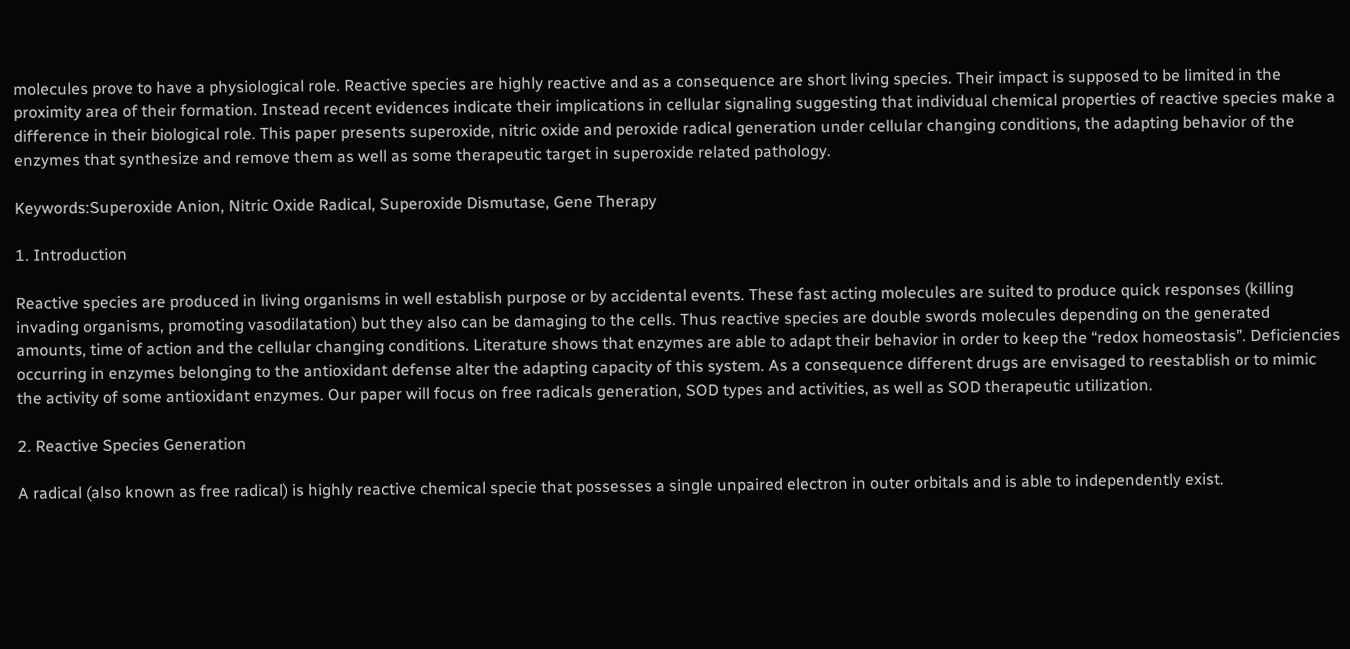molecules prove to have a physiological role. Reactive species are highly reactive and as a consequence are short living species. Their impact is supposed to be limited in the proximity area of their formation. Instead recent evidences indicate their implications in cellular signaling suggesting that individual chemical properties of reactive species make a difference in their biological role. This paper presents superoxide, nitric oxide and peroxide radical generation under cellular changing conditions, the adapting behavior of the enzymes that synthesize and remove them as well as some therapeutic target in superoxide related pathology.

Keywords:Superoxide Anion, Nitric Oxide Radical, Superoxide Dismutase, Gene Therapy

1. Introduction

Reactive species are produced in living organisms in well establish purpose or by accidental events. These fast acting molecules are suited to produce quick responses (killing invading organisms, promoting vasodilatation) but they also can be damaging to the cells. Thus reactive species are double swords molecules depending on the generated amounts, time of action and the cellular changing conditions. Literature shows that enzymes are able to adapt their behavior in order to keep the “redox homeostasis”. Deficiencies occurring in enzymes belonging to the antioxidant defense alter the adapting capacity of this system. As a consequence different drugs are envisaged to reestablish or to mimic the activity of some antioxidant enzymes. Our paper will focus on free radicals generation, SOD types and activities, as well as SOD therapeutic utilization.

2. Reactive Species Generation

A radical (also known as free radical) is highly reactive chemical specie that possesses a single unpaired electron in outer orbitals and is able to independently exist.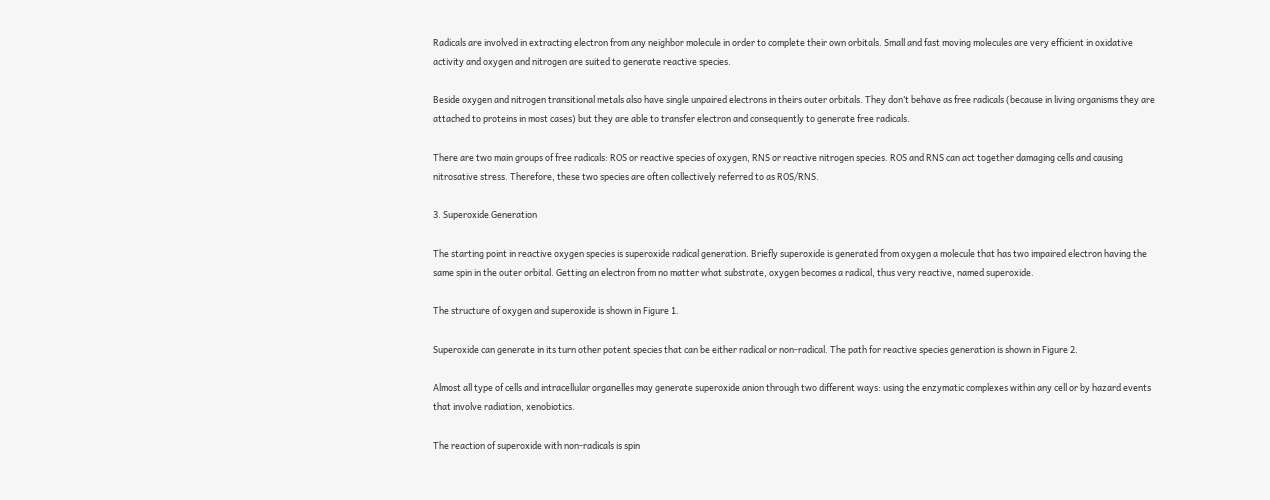Radicals are involved in extracting electron from any neighbor molecule in order to complete their own orbitals. Small and fast moving molecules are very efficient in oxidative activity and oxygen and nitrogen are suited to generate reactive species.

Beside oxygen and nitrogen transitional metals also have single unpaired electrons in theirs outer orbitals. They don’t behave as free radicals (because in living organisms they are attached to proteins in most cases) but they are able to transfer electron and consequently to generate free radicals.

There are two main groups of free radicals: ROS or reactive species of oxygen, RNS or reactive nitrogen species. ROS and RNS can act together damaging cells and causing nitrosative stress. Therefore, these two species are often collectively referred to as ROS/RNS.

3. Superoxide Generation

The starting point in reactive oxygen species is superoxide radical generation. Briefly superoxide is generated from oxygen a molecule that has two impaired electron having the same spin in the outer orbital. Getting an electron from no matter what substrate, oxygen becomes a radical, thus very reactive, named superoxide.

The structure of oxygen and superoxide is shown in Figure 1.

Superoxide can generate in its turn other potent species that can be either radical or non-radical. The path for reactive species generation is shown in Figure 2.

Almost all type of cells and intracellular organelles may generate superoxide anion through two different ways: using the enzymatic complexes within any cell or by hazard events that involve radiation, xenobiotics.

The reaction of superoxide with non-radicals is spin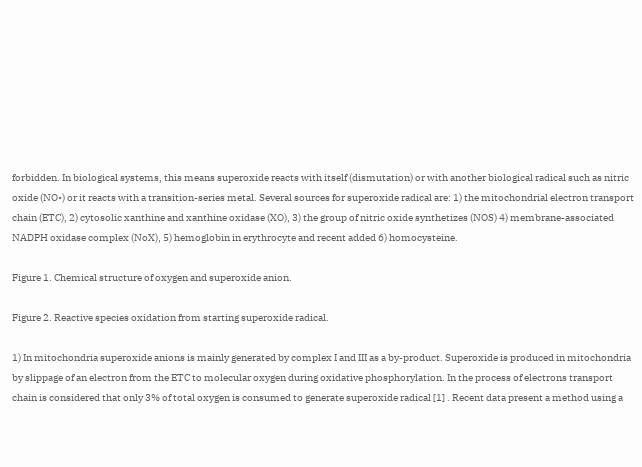forbidden. In biological systems, this means superoxide reacts with itself (dismutation) or with another biological radical such as nitric oxide (NO•) or it reacts with a transition-series metal. Several sources for superoxide radical are: 1) the mitochondrial electron transport chain (ETC), 2) cytosolic xanthine and xanthine oxidase (XO), 3) the group of nitric oxide synthetizes (NOS) 4) membrane-associated NADPH oxidase complex (NoX), 5) hemoglobin in erythrocyte and recent added 6) homocysteine.

Figure 1. Chemical structure of oxygen and superoxide anion.

Figure 2. Reactive species oxidation from starting superoxide radical.

1) In mitochondria superoxide anions is mainly generated by complex I and III as a by-product. Superoxide is produced in mitochondria by slippage of an electron from the ETC to molecular oxygen during oxidative phosphorylation. In the process of electrons transport chain is considered that only 3% of total oxygen is consumed to generate superoxide radical [1] . Recent data present a method using a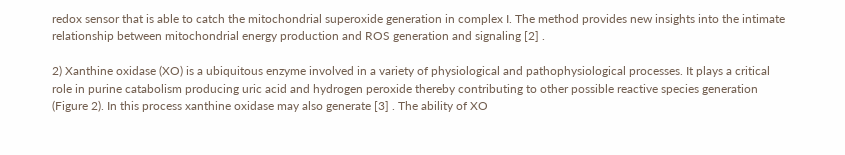redox sensor that is able to catch the mitochondrial superoxide generation in complex I. The method provides new insights into the intimate relationship between mitochondrial energy production and ROS generation and signaling [2] .

2) Xanthine oxidase (XO) is a ubiquitous enzyme involved in a variety of physiological and pathophysiological processes. It plays a critical role in purine catabolism producing uric acid and hydrogen peroxide thereby contributing to other possible reactive species generation (Figure 2). In this process xanthine oxidase may also generate [3] . The ability of XO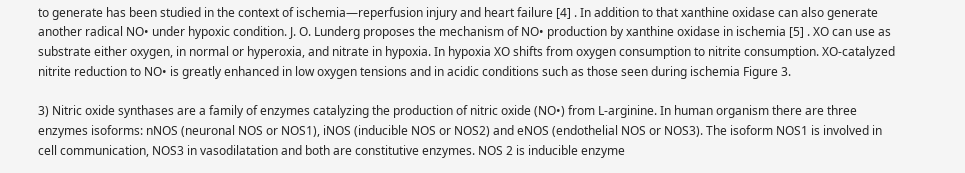to generate has been studied in the context of ischemia—reperfusion injury and heart failure [4] . In addition to that xanthine oxidase can also generate another radical NO• under hypoxic condition. J. O. Lunderg proposes the mechanism of NO• production by xanthine oxidase in ischemia [5] . XO can use as substrate either oxygen, in normal or hyperoxia, and nitrate in hypoxia. In hypoxia XO shifts from oxygen consumption to nitrite consumption. XO-catalyzed nitrite reduction to NO• is greatly enhanced in low oxygen tensions and in acidic conditions such as those seen during ischemia Figure 3.

3) Nitric oxide synthases are a family of enzymes catalyzing the production of nitric oxide (NO•) from L-arginine. In human organism there are three enzymes isoforms: nNOS (neuronal NOS or NOS1), iNOS (inducible NOS or NOS2) and eNOS (endothelial NOS or NOS3). The isoform NOS1 is involved in cell communication, NOS3 in vasodilatation and both are constitutive enzymes. NOS 2 is inducible enzyme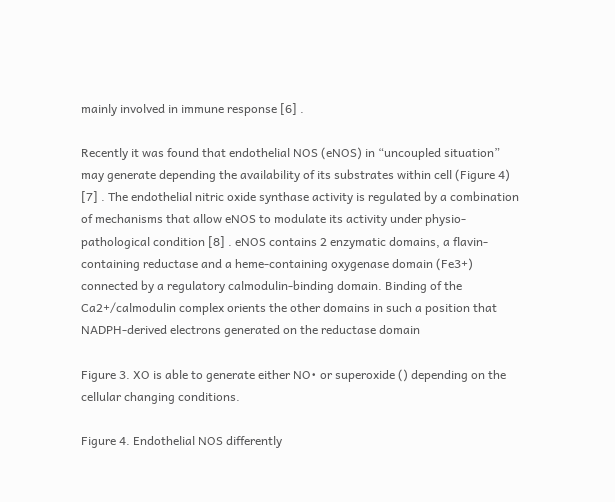mainly involved in immune response [6] .

Recently it was found that endothelial NOS (eNOS) in “uncoupled situation” may generate depending the availability of its substrates within cell (Figure 4) [7] . The endothelial nitric oxide synthase activity is regulated by a combination of mechanisms that allow eNOS to modulate its activity under physio-pathological condition [8] . eNOS contains 2 enzymatic domains, a flavin-containing reductase and a heme-containing oxygenase domain (Fe3+) connected by a regulatory calmodulin-binding domain. Binding of the Ca2+/calmodulin complex orients the other domains in such a position that NADPH-derived electrons generated on the reductase domain

Figure 3. XO is able to generate either NO• or superoxide () depending on the cellular changing conditions.

Figure 4. Endothelial NOS differently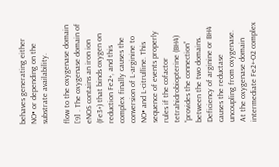behaves generating either NO• or depending on the substrate availability.

flow to the oxygenase domain [9] . The oxygenase domain of eNOS contains an iron ion (Fe3+) that binds oxygen on reduction Fe2+, and this complex finally causes the conversion of L-arginine to NO• and L-citrulline. This sequence of events properly rules if the cofactor tetrahidrobiopterine (BH4) “provides the connection” between the two domains. Deficiency of arginine or BH4 causes the reductase uncoupling from oxygenase. At the oxygenase domain intermediate Fe2+-O2 complex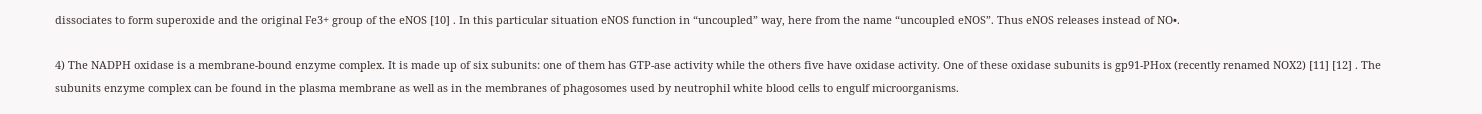dissociates to form superoxide and the original Fe3+ group of the eNOS [10] . In this particular situation eNOS function in “uncoupled” way, here from the name “uncoupled eNOS”. Thus eNOS releases instead of NO•.

4) The NADPH oxidase is a membrane-bound enzyme complex. It is made up of six subunits: one of them has GTP-ase activity while the others five have oxidase activity. One of these oxidase subunits is gp91-PHox (recently renamed NOX2) [11] [12] . The subunits enzyme complex can be found in the plasma membrane as well as in the membranes of phagosomes used by neutrophil white blood cells to engulf microorganisms.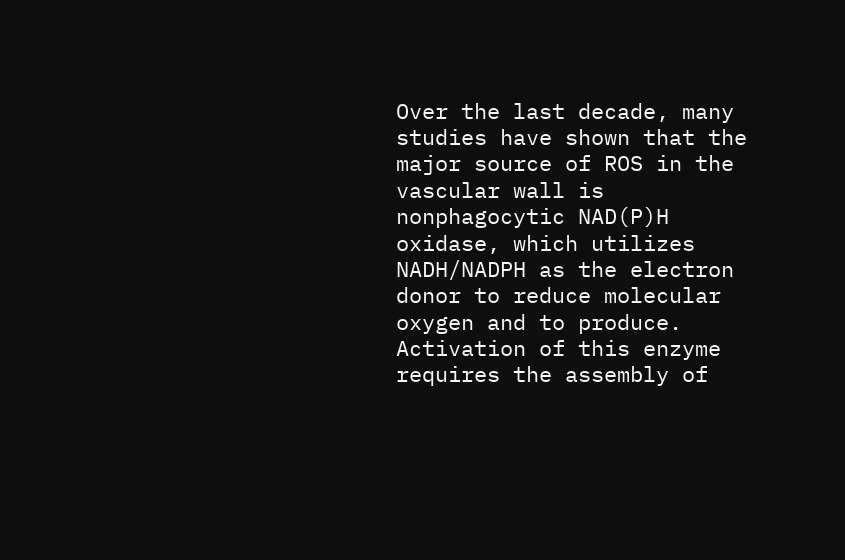Over the last decade, many studies have shown that the major source of ROS in the vascular wall is nonphagocytic NAD(P)H oxidase, which utilizes NADH/NADPH as the electron donor to reduce molecular oxygen and to produce. Activation of this enzyme requires the assembly of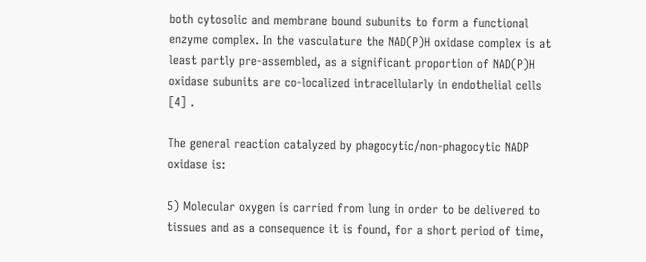both cytosolic and membrane bound subunits to form a functional enzyme complex. In the vasculature the NAD(P)H oxidase complex is at least partly pre-assembled, as a significant proportion of NAD(P)H oxidase subunits are co-localized intracellularly in endothelial cells [4] .

The general reaction catalyzed by phagocytic/non-phagocytic NADP oxidase is:

5) Molecular oxygen is carried from lung in order to be delivered to tissues and as a consequence it is found, for a short period of time,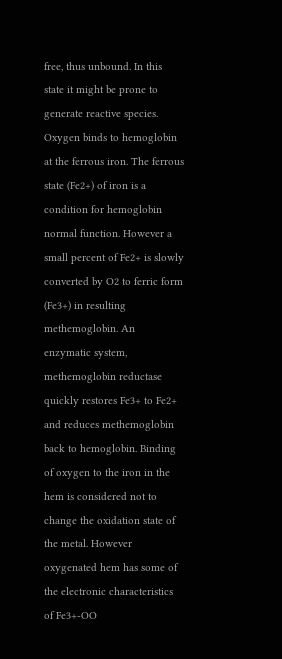free, thus unbound. In this state it might be prone to generate reactive species. Oxygen binds to hemoglobin at the ferrous iron. The ferrous state (Fe2+) of iron is a condition for hemoglobin normal function. However a small percent of Fe2+ is slowly converted by O2 to ferric form (Fe3+) in resulting methemoglobin. An enzymatic system, methemoglobin reductase quickly restores Fe3+ to Fe2+ and reduces methemoglobin back to hemoglobin. Binding of oxygen to the iron in the hem is considered not to change the oxidation state of the metal. However oxygenated hem has some of the electronic characteristics of Fe3+-OO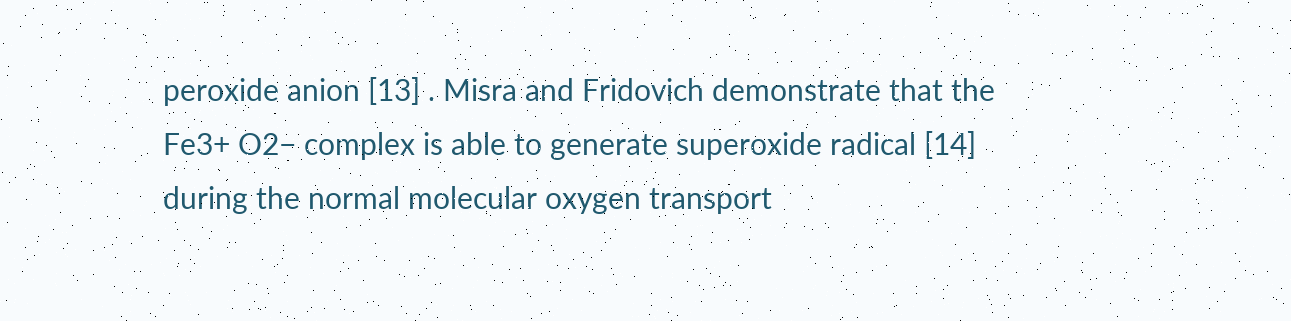peroxide anion [13] . Misra and Fridovich demonstrate that the Fe3+ O2− complex is able to generate superoxide radical [14] during the normal molecular oxygen transport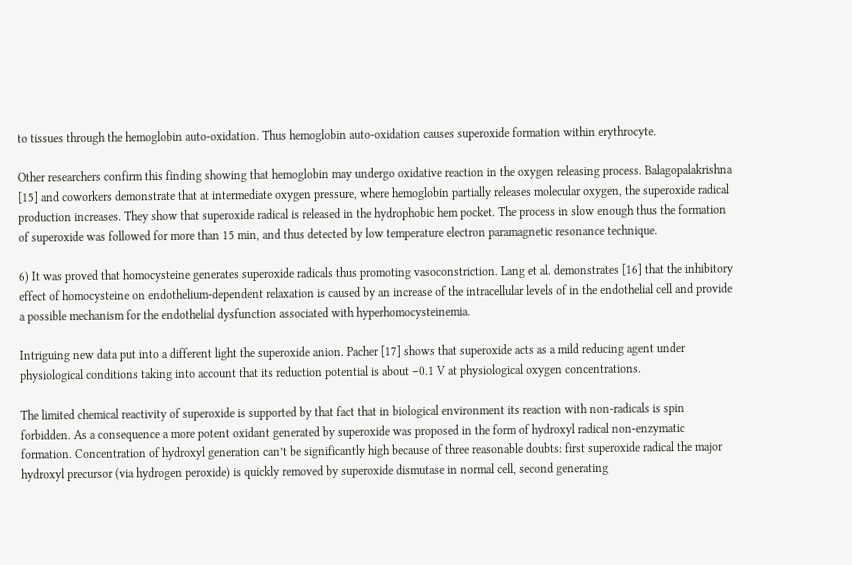to tissues through the hemoglobin auto-oxidation. Thus hemoglobin auto-oxidation causes superoxide formation within erythrocyte.

Other researchers confirm this finding showing that hemoglobin may undergo oxidative reaction in the oxygen releasing process. Balagopalakrishna [15] and coworkers demonstrate that at intermediate oxygen pressure, where hemoglobin partially releases molecular oxygen, the superoxide radical production increases. They show that superoxide radical is released in the hydrophobic hem pocket. The process in slow enough thus the formation of superoxide was followed for more than 15 min, and thus detected by low temperature electron paramagnetic resonance technique.

6) It was proved that homocysteine generates superoxide radicals thus promoting vasoconstriction. Lang et al. demonstrates [16] that the inhibitory effect of homocysteine on endothelium-dependent relaxation is caused by an increase of the intracellular levels of in the endothelial cell and provide a possible mechanism for the endothelial dysfunction associated with hyperhomocysteinemia.

Intriguing new data put into a different light the superoxide anion. Pacher [17] shows that superoxide acts as a mild reducing agent under physiological conditions taking into account that its reduction potential is about −0.1 V at physiological oxygen concentrations.

The limited chemical reactivity of superoxide is supported by that fact that in biological environment its reaction with non-radicals is spin forbidden. As a consequence a more potent oxidant generated by superoxide was proposed in the form of hydroxyl radical non-enzymatic formation. Concentration of hydroxyl generation can’t be significantly high because of three reasonable doubts: first superoxide radical the major hydroxyl precursor (via hydrogen peroxide) is quickly removed by superoxide dismutase in normal cell, second generating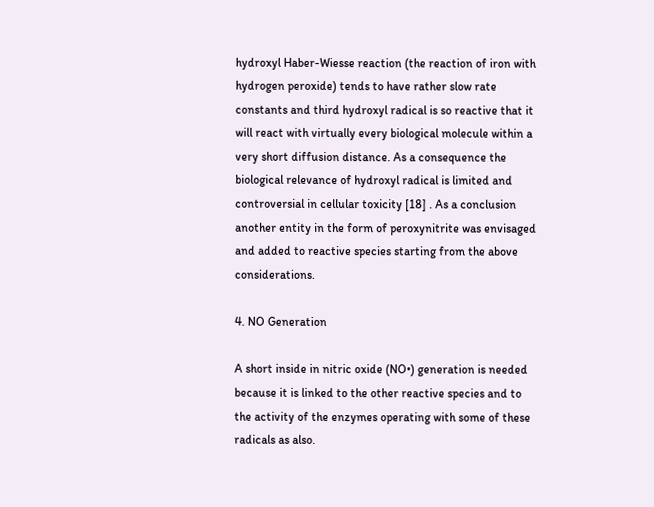hydroxyl Haber-Wiesse reaction (the reaction of iron with hydrogen peroxide) tends to have rather slow rate constants and third hydroxyl radical is so reactive that it will react with virtually every biological molecule within a very short diffusion distance. As a consequence the biological relevance of hydroxyl radical is limited and controversial in cellular toxicity [18] . As a conclusion another entity in the form of peroxynitrite was envisaged and added to reactive species starting from the above considerations.

4. NO Generation

A short inside in nitric oxide (NO•) generation is needed because it is linked to the other reactive species and to the activity of the enzymes operating with some of these radicals as also.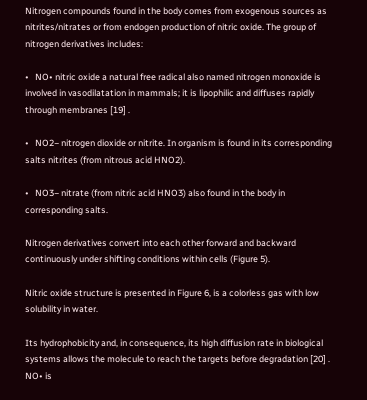Nitrogen compounds found in the body comes from exogenous sources as nitrites/nitrates or from endogen production of nitric oxide. The group of nitrogen derivatives includes:

•   NO• nitric oxide a natural free radical also named nitrogen monoxide is involved in vasodilatation in mammals; it is lipophilic and diffuses rapidly through membranes [19] .

•   NO2− nitrogen dioxide or nitrite. In organism is found in its corresponding salts nitrites (from nitrous acid HNO2).

•   NO3− nitrate (from nitric acid HNO3) also found in the body in corresponding salts.

Nitrogen derivatives convert into each other forward and backward continuously under shifting conditions within cells (Figure 5).

Nitric oxide structure is presented in Figure 6, is a colorless gas with low solubility in water.

Its hydrophobicity and, in consequence, its high diffusion rate in biological systems allows the molecule to reach the targets before degradation [20] . NO• is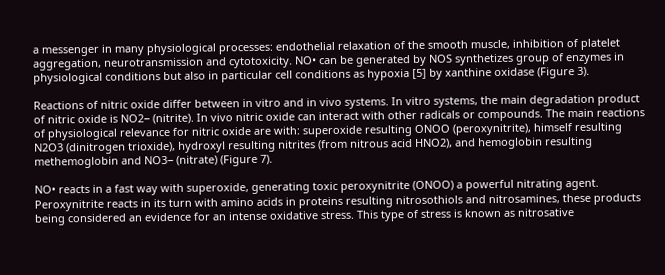a messenger in many physiological processes: endothelial relaxation of the smooth muscle, inhibition of platelet aggregation, neurotransmission and cytotoxicity. NO• can be generated by NOS synthetizes group of enzymes in physiological conditions but also in particular cell conditions as hypoxia [5] by xanthine oxidase (Figure 3).

Reactions of nitric oxide differ between in vitro and in vivo systems. In vitro systems, the main degradation product of nitric oxide is NO2− (nitrite). In vivo nitric oxide can interact with other radicals or compounds. The main reactions of physiological relevance for nitric oxide are with: superoxide resulting ONOO (peroxynitrite), himself resulting N2O3 (dinitrogen trioxide), hydroxyl resulting nitrites (from nitrous acid HNO2), and hemoglobin resulting methemoglobin and NO3− (nitrate) (Figure 7).

NO• reacts in a fast way with superoxide, generating toxic peroxynitrite (ONOO) a powerful nitrating agent. Peroxynitrite reacts in its turn with amino acids in proteins resulting nitrosothiols and nitrosamines, these products being considered an evidence for an intense oxidative stress. This type of stress is known as nitrosative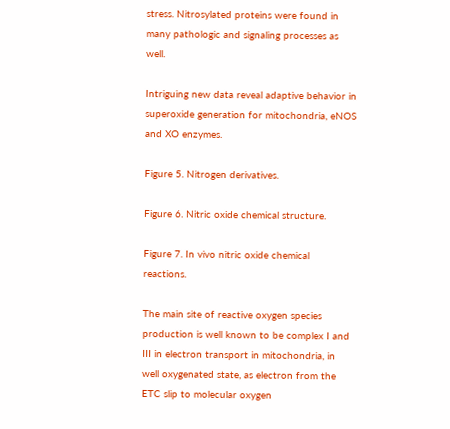stress. Nitrosylated proteins were found in many pathologic and signaling processes as well.

Intriguing new data reveal adaptive behavior in superoxide generation for mitochondria, eNOS and XO enzymes.

Figure 5. Nitrogen derivatives.

Figure 6. Nitric oxide chemical structure.

Figure 7. In vivo nitric oxide chemical reactions.

The main site of reactive oxygen species production is well known to be complex I and III in electron transport in mitochondria, in well oxygenated state, as electron from the ETC slip to molecular oxygen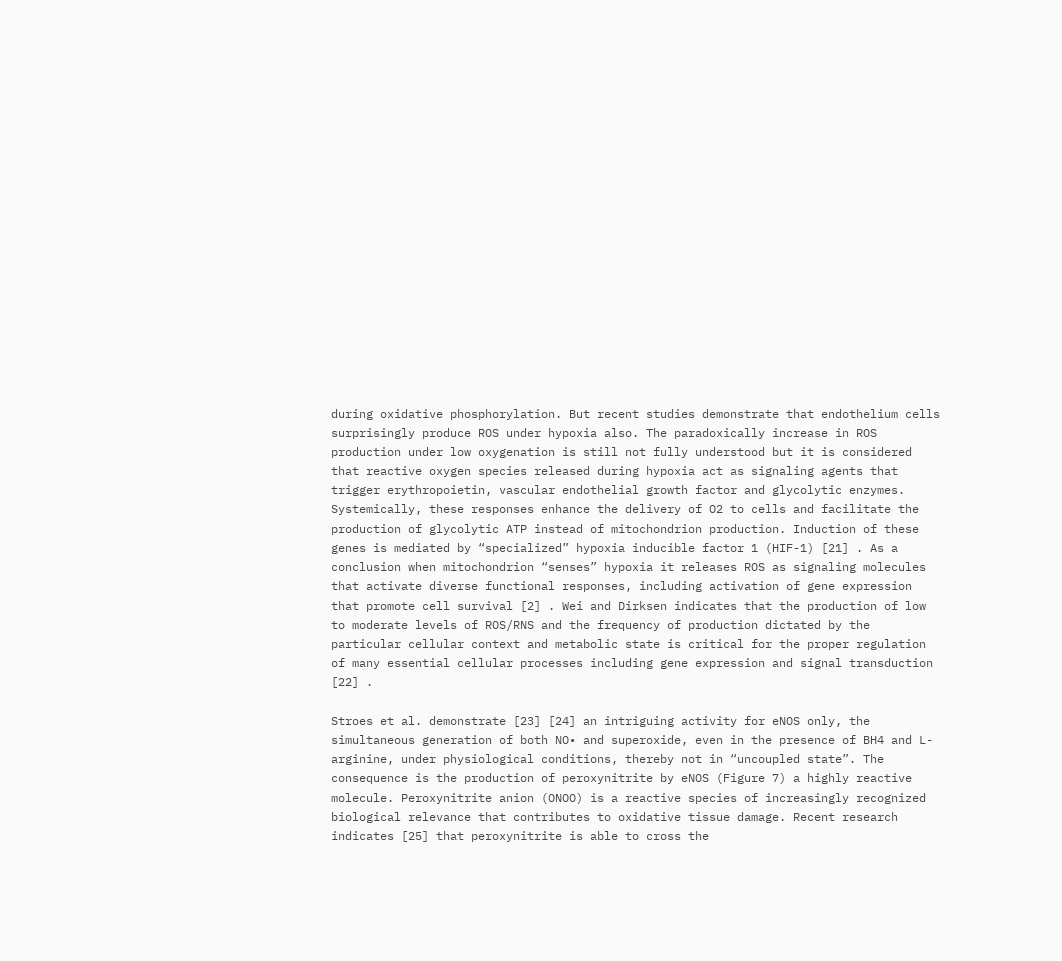during oxidative phosphorylation. But recent studies demonstrate that endothelium cells surprisingly produce ROS under hypoxia also. The paradoxically increase in ROS production under low oxygenation is still not fully understood but it is considered that reactive oxygen species released during hypoxia act as signaling agents that trigger erythropoietin, vascular endothelial growth factor and glycolytic enzymes. Systemically, these responses enhance the delivery of O2 to cells and facilitate the production of glycolytic ATP instead of mitochondrion production. Induction of these genes is mediated by “specialized” hypoxia inducible factor 1 (HIF-1) [21] . As a conclusion when mitochondrion “senses” hypoxia it releases ROS as signaling molecules that activate diverse functional responses, including activation of gene expression that promote cell survival [2] . Wei and Dirksen indicates that the production of low to moderate levels of ROS/RNS and the frequency of production dictated by the particular cellular context and metabolic state is critical for the proper regulation of many essential cellular processes including gene expression and signal transduction [22] .

Stroes et al. demonstrate [23] [24] an intriguing activity for eNOS only, the simultaneous generation of both NO• and superoxide, even in the presence of BH4 and L-arginine, under physiological conditions, thereby not in “uncoupled state”. The consequence is the production of peroxynitrite by eNOS (Figure 7) a highly reactive molecule. Peroxynitrite anion (ONOO) is a reactive species of increasingly recognized biological relevance that contributes to oxidative tissue damage. Recent research indicates [25] that peroxynitrite is able to cross the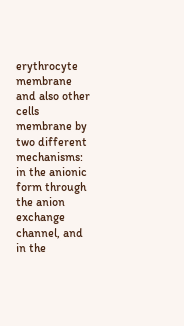erythrocyte membrane and also other cells membrane by two different mechanisms: in the anionic form through the anion exchange channel, and in the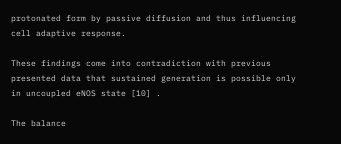protonated form by passive diffusion and thus influencing cell adaptive response.

These findings come into contradiction with previous presented data that sustained generation is possible only in uncoupled eNOS state [10] .

The balance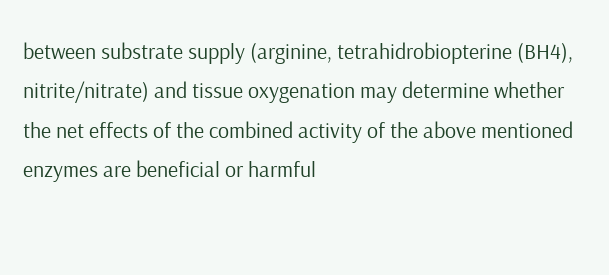between substrate supply (arginine, tetrahidrobiopterine (BH4), nitrite/nitrate) and tissue oxygenation may determine whether the net effects of the combined activity of the above mentioned enzymes are beneficial or harmful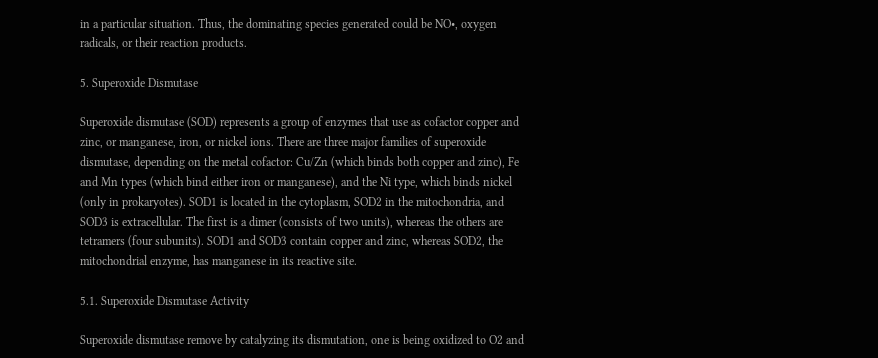in a particular situation. Thus, the dominating species generated could be NO•, oxygen radicals, or their reaction products.

5. Superoxide Dismutase

Superoxide dismutase (SOD) represents a group of enzymes that use as cofactor copper and zinc, or manganese, iron, or nickel ions. There are three major families of superoxide dismutase, depending on the metal cofactor: Cu/Zn (which binds both copper and zinc), Fe and Mn types (which bind either iron or manganese), and the Ni type, which binds nickel (only in prokaryotes). SOD1 is located in the cytoplasm, SOD2 in the mitochondria, and SOD3 is extracellular. The first is a dimer (consists of two units), whereas the others are tetramers (four subunits). SOD1 and SOD3 contain copper and zinc, whereas SOD2, the mitochondrial enzyme, has manganese in its reactive site.

5.1. Superoxide Dismutase Activity

Superoxide dismutase remove by catalyzing its dismutation, one is being oxidized to O2 and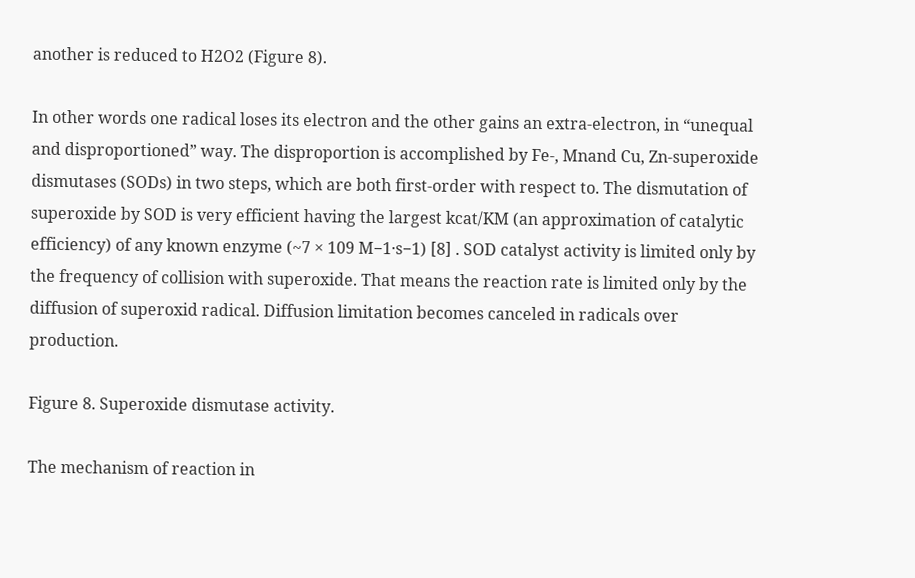another is reduced to H2O2 (Figure 8).

In other words one radical loses its electron and the other gains an extra-electron, in “unequal and disproportioned” way. The disproportion is accomplished by Fe-, Mnand Cu, Zn-superoxide dismutases (SODs) in two steps, which are both first-order with respect to. The dismutation of superoxide by SOD is very efficient having the largest kcat/KM (an approximation of catalytic efficiency) of any known enzyme (~7 × 109 M−1·s−1) [8] . SOD catalyst activity is limited only by the frequency of collision with superoxide. That means the reaction rate is limited only by the diffusion of superoxid radical. Diffusion limitation becomes canceled in radicals over production.

Figure 8. Superoxide dismutase activity.

The mechanism of reaction in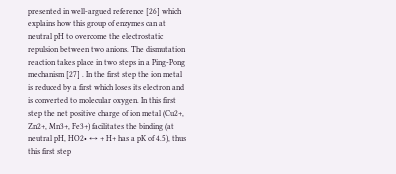presented in well-argued reference [26] which explains how this group of enzymes can at neutral pH to overcome the electrostatic repulsion between two anions. The dismutation reaction takes place in two steps in a Ping-Pong mechanism [27] . In the first step the ion metal is reduced by a first which loses its electron and is converted to molecular oxygen. In this first step the net positive charge of ion metal (Cu2+, Zn2+, Mn3+, Fe3+) facilitates the binding (at neutral pH, HO2• ↔ + H+ has a pK of 4.5), thus this first step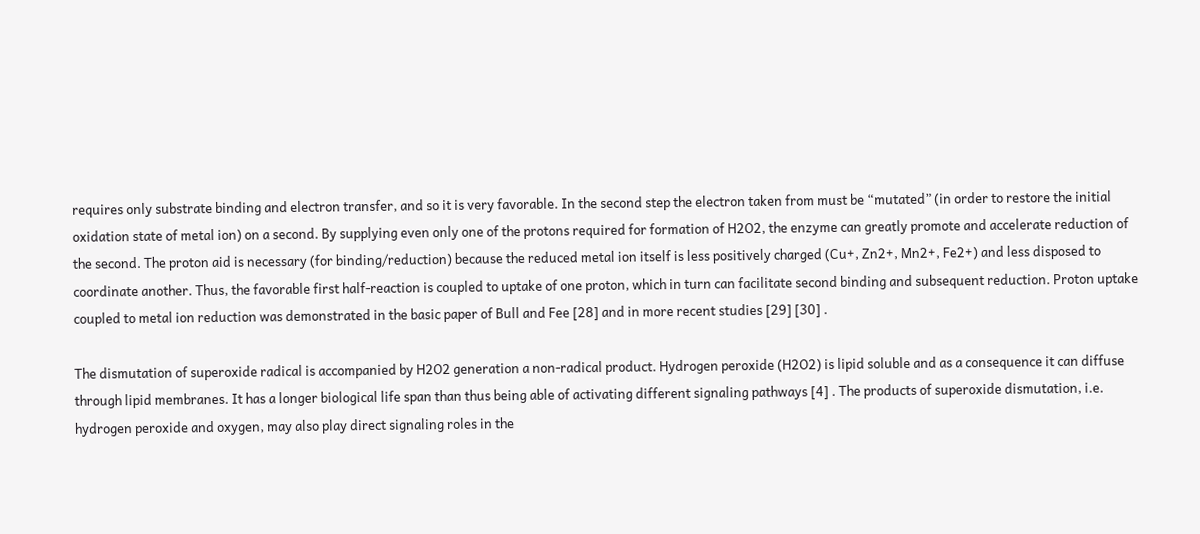requires only substrate binding and electron transfer, and so it is very favorable. In the second step the electron taken from must be “mutated” (in order to restore the initial oxidation state of metal ion) on a second. By supplying even only one of the protons required for formation of H2O2, the enzyme can greatly promote and accelerate reduction of the second. The proton aid is necessary (for binding/reduction) because the reduced metal ion itself is less positively charged (Cu+, Zn2+, Mn2+, Fe2+) and less disposed to coordinate another. Thus, the favorable first half-reaction is coupled to uptake of one proton, which in turn can facilitate second binding and subsequent reduction. Proton uptake coupled to metal ion reduction was demonstrated in the basic paper of Bull and Fee [28] and in more recent studies [29] [30] .

The dismutation of superoxide radical is accompanied by H2O2 generation a non-radical product. Hydrogen peroxide (H2O2) is lipid soluble and as a consequence it can diffuse through lipid membranes. It has a longer biological life span than thus being able of activating different signaling pathways [4] . The products of superoxide dismutation, i.e. hydrogen peroxide and oxygen, may also play direct signaling roles in the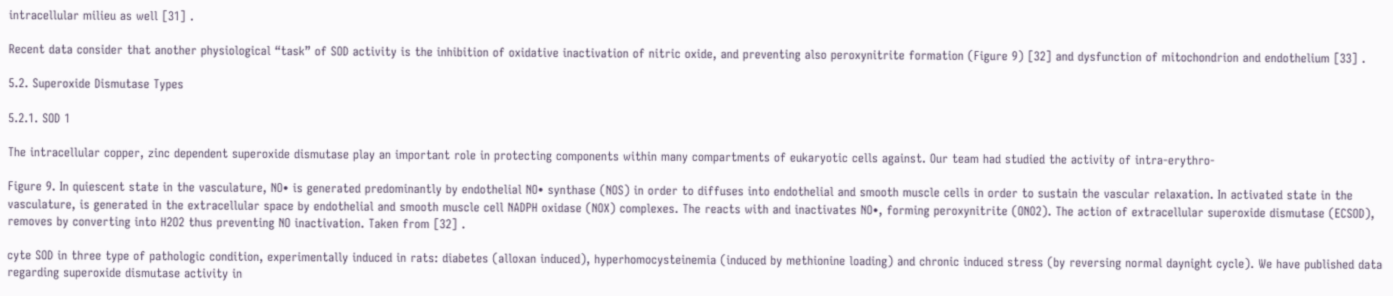intracellular milieu as well [31] .

Recent data consider that another physiological “task” of SOD activity is the inhibition of oxidative inactivation of nitric oxide, and preventing also peroxynitrite formation (Figure 9) [32] and dysfunction of mitochondrion and endothelium [33] .

5.2. Superoxide Dismutase Types

5.2.1. SOD 1

The intracellular copper, zinc dependent superoxide dismutase play an important role in protecting components within many compartments of eukaryotic cells against. Our team had studied the activity of intra-erythro-

Figure 9. In quiescent state in the vasculature, NO• is generated predominantly by endothelial NO• synthase (NOS) in order to diffuses into endothelial and smooth muscle cells in order to sustain the vascular relaxation. In activated state in the vasculature, is generated in the extracellular space by endothelial and smooth muscle cell NADPH oxidase (NOX) complexes. The reacts with and inactivates NO•, forming peroxynitrite (ONO2). The action of extracellular superoxide dismutase (ECSOD), removes by converting into H2O2 thus preventing NO inactivation. Taken from [32] .

cyte SOD in three type of pathologic condition, experimentally induced in rats: diabetes (alloxan induced), hyperhomocysteinemia (induced by methionine loading) and chronic induced stress (by reversing normal daynight cycle). We have published data regarding superoxide dismutase activity in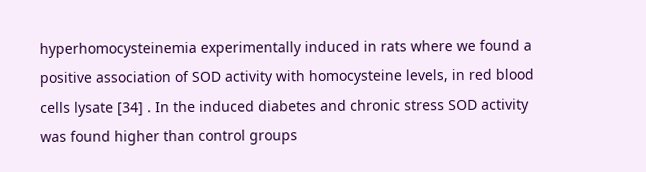hyperhomocysteinemia experimentally induced in rats where we found a positive association of SOD activity with homocysteine levels, in red blood cells lysate [34] . In the induced diabetes and chronic stress SOD activity was found higher than control groups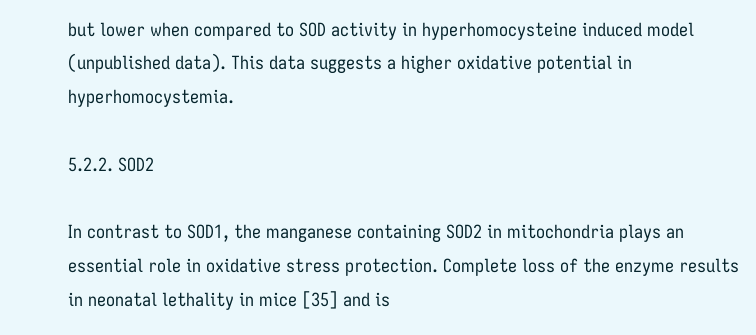but lower when compared to SOD activity in hyperhomocysteine induced model (unpublished data). This data suggests a higher oxidative potential in hyperhomocystemia.

5.2.2. SOD2

In contrast to SOD1, the manganese containing SOD2 in mitochondria plays an essential role in oxidative stress protection. Complete loss of the enzyme results in neonatal lethality in mice [35] and is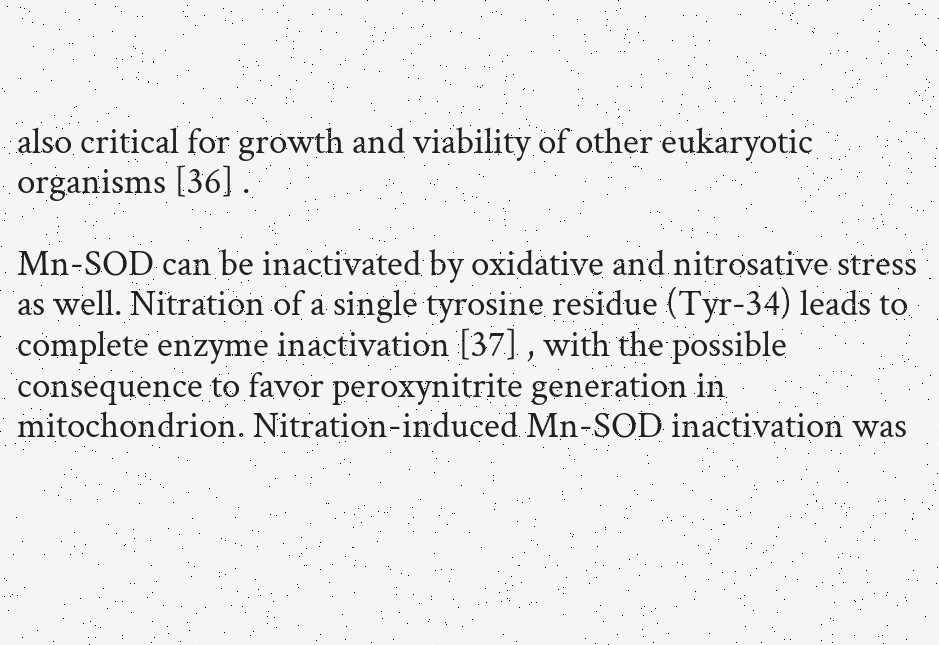also critical for growth and viability of other eukaryotic organisms [36] .

Mn-SOD can be inactivated by oxidative and nitrosative stress as well. Nitration of a single tyrosine residue (Tyr-34) leads to complete enzyme inactivation [37] , with the possible consequence to favor peroxynitrite generation in mitochondrion. Nitration-induced Mn-SOD inactivation was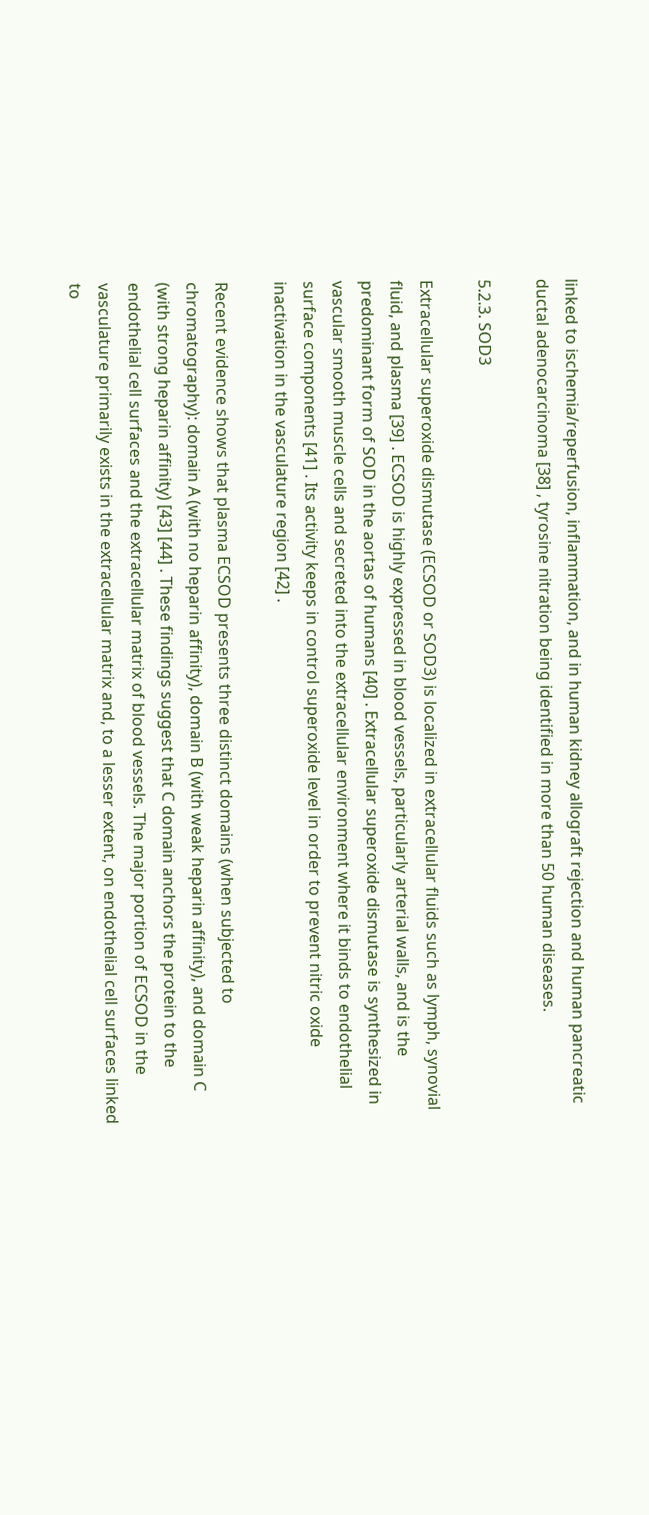linked to ischemia/reperfusion, inflammation, and in human kidney allograft rejection and human pancreatic ductal adenocarcinoma [38] , tyrosine nitration being identified in more than 50 human diseases.

5.2.3. SOD3

Extracellular superoxide dismutase (ECSOD or SOD3) is localized in extracellular fluids such as lymph, synovial fluid, and plasma [39] . ECSOD is highly expressed in blood vessels, particularly arterial walls, and is the predominant form of SOD in the aortas of humans [40] . Extracellular superoxide dismutase is synthesized in vascular smooth muscle cells and secreted into the extracellular environment where it binds to endothelial surface components [41] . Its activity keeps in control superoxide level in order to prevent nitric oxide inactivation in the vasculature region [42] .

Recent evidence shows that plasma ECSOD presents three distinct domains (when subjected to chromatography): domain A (with no heparin affinity), domain B (with weak heparin affinity), and domain C (with strong heparin affinity) [43] [44] . These findings suggest that C domain anchors the protein to the endothelial cell surfaces and the extracellular matrix of blood vessels. The major portion of ECSOD in the vasculature primarily exists in the extracellular matrix and, to a lesser extent, on endothelial cell surfaces linked to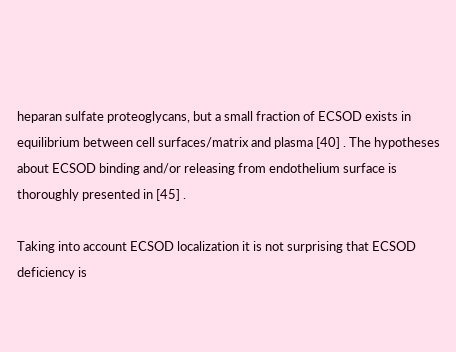heparan sulfate proteoglycans, but a small fraction of ECSOD exists in equilibrium between cell surfaces/matrix and plasma [40] . The hypotheses about ECSOD binding and/or releasing from endothelium surface is thoroughly presented in [45] .

Taking into account ECSOD localization it is not surprising that ECSOD deficiency is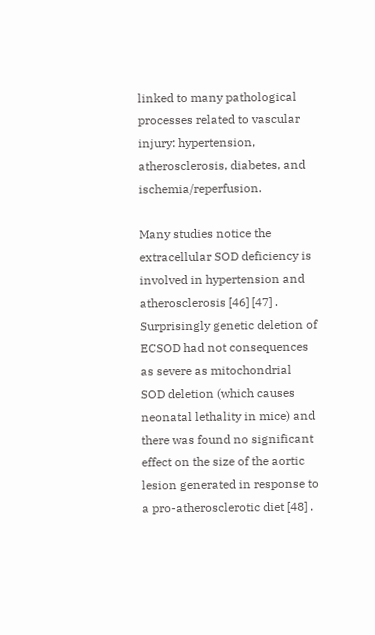linked to many pathological processes related to vascular injury: hypertension, atherosclerosis, diabetes, and ischemia/reperfusion.

Many studies notice the extracellular SOD deficiency is involved in hypertension and atherosclerosis [46] [47] . Surprisingly genetic deletion of ECSOD had not consequences as severe as mitochondrial SOD deletion (which causes neonatal lethality in mice) and there was found no significant effect on the size of the aortic lesion generated in response to a pro-atherosclerotic diet [48] .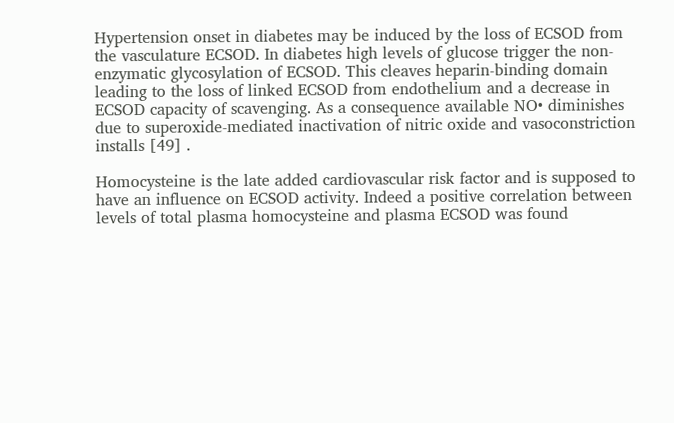Hypertension onset in diabetes may be induced by the loss of ECSOD from the vasculature ECSOD. In diabetes high levels of glucose trigger the non-enzymatic glycosylation of ECSOD. This cleaves heparin-binding domain leading to the loss of linked ECSOD from endothelium and a decrease in ECSOD capacity of scavenging. As a consequence available NO• diminishes due to superoxide-mediated inactivation of nitric oxide and vasoconstriction installs [49] .

Homocysteine is the late added cardiovascular risk factor and is supposed to have an influence on ECSOD activity. Indeed a positive correlation between levels of total plasma homocysteine and plasma ECSOD was found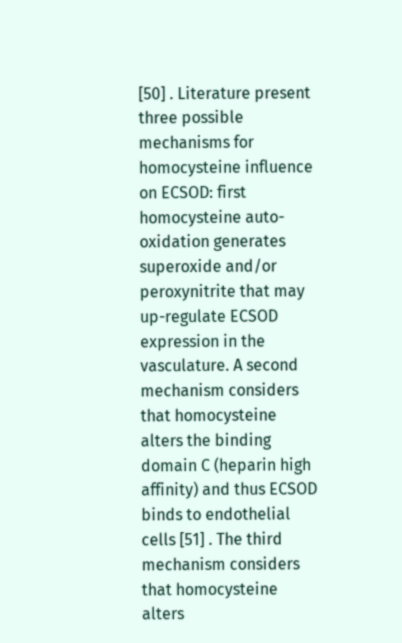[50] . Literature present three possible mechanisms for homocysteine influence on ECSOD: first homocysteine auto-oxidation generates superoxide and/or peroxynitrite that may up-regulate ECSOD expression in the vasculature. A second mechanism considers that homocysteine alters the binding domain C (heparin high affinity) and thus ECSOD binds to endothelial cells [51] . The third mechanism considers that homocysteine alters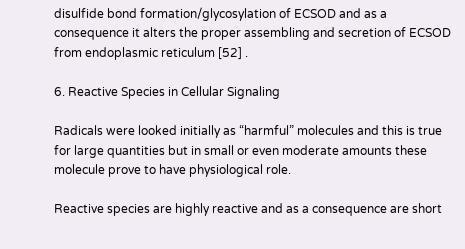disulfide bond formation/glycosylation of ECSOD and as a consequence it alters the proper assembling and secretion of ECSOD from endoplasmic reticulum [52] .

6. Reactive Species in Cellular Signaling

Radicals were looked initially as “harmful” molecules and this is true for large quantities but in small or even moderate amounts these molecule prove to have physiological role.

Reactive species are highly reactive and as a consequence are short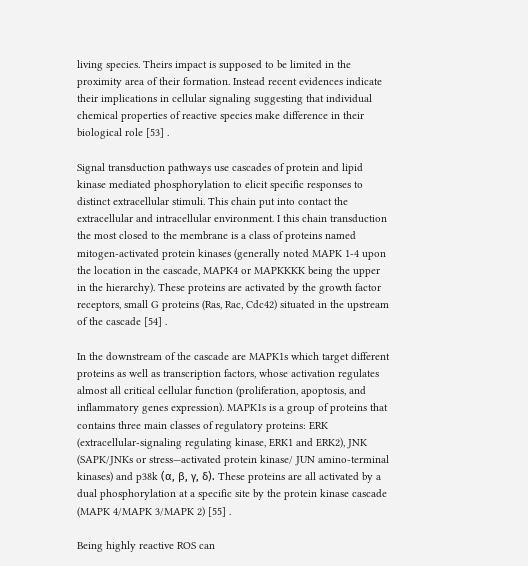living species. Theirs impact is supposed to be limited in the proximity area of their formation. Instead recent evidences indicate their implications in cellular signaling suggesting that individual chemical properties of reactive species make difference in their biological role [53] .

Signal transduction pathways use cascades of protein and lipid kinase mediated phosphorylation to elicit specific responses to distinct extracellular stimuli. This chain put into contact the extracellular and intracellular environment. I this chain transduction the most closed to the membrane is a class of proteins named mitogen-activated protein kinases (generally noted MAPK 1-4 upon the location in the cascade, MAPK4 or MAPKKKK being the upper in the hierarchy). These proteins are activated by the growth factor receptors, small G proteins (Ras, Rac, Cdc42) situated in the upstream of the cascade [54] .

In the downstream of the cascade are MAPK1s which target different proteins as well as transcription factors, whose activation regulates almost all critical cellular function (proliferation, apoptosis, and inflammatory genes expression). MAPK1s is a group of proteins that contains three main classes of regulatory proteins: ERK (extracellular-signaling regulating kinase, ERK1 and ERK2), JNK (SAPK/JNKs or stress—activated protein kinase/ JUN amino-terminal kinases) and p38k (α, β, γ, δ). These proteins are all activated by a dual phosphorylation at a specific site by the protein kinase cascade (MAPK 4/MAPK 3/MAPK 2) [55] .

Being highly reactive ROS can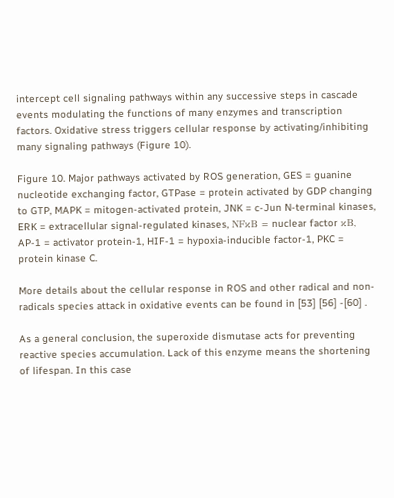intercept cell signaling pathways within any successive steps in cascade events modulating the functions of many enzymes and transcription factors. Oxidative stress triggers cellular response by activating/inhibiting many signaling pathways (Figure 10).

Figure 10. Major pathways activated by ROS generation, GES = guanine nucleotide exchanging factor, GTPase = protein activated by GDP changing to GTP, MAPK = mitogen-activated protein, JNK = c-Jun N-terminal kinases, ERK = extracellular signal-regulated kinases, NFκB = nuclear factor κB, AP-1 = activator protein-1, HIF-1 = hypoxia-inducible factor-1, PKC = protein kinase C.

More details about the cellular response in ROS and other radical and non-radicals species attack in oxidative events can be found in [53] [56] -[60] .

As a general conclusion, the superoxide dismutase acts for preventing reactive species accumulation. Lack of this enzyme means the shortening of lifespan. In this case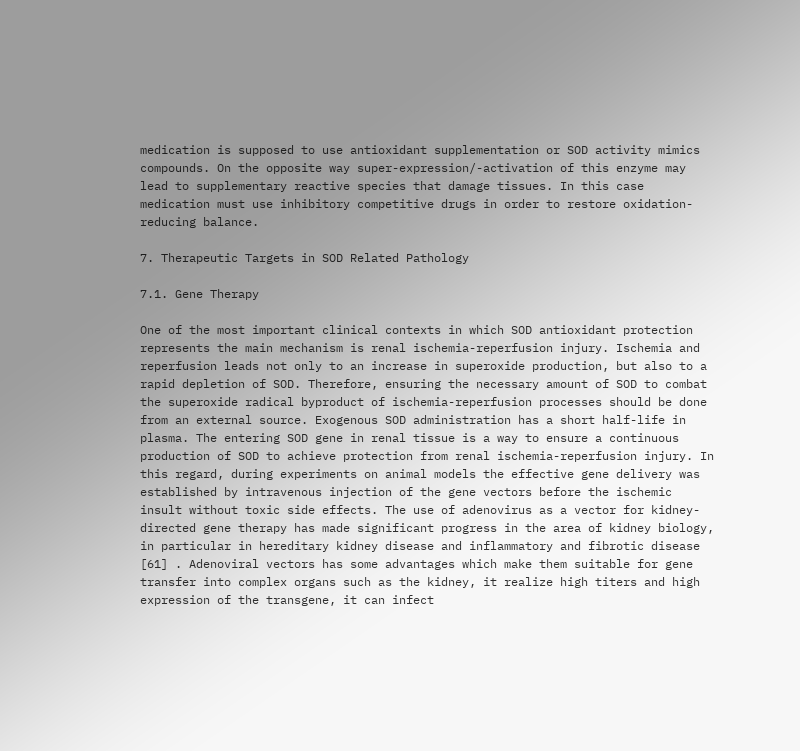medication is supposed to use antioxidant supplementation or SOD activity mimics compounds. On the opposite way super-expression/-activation of this enzyme may lead to supplementary reactive species that damage tissues. In this case medication must use inhibitory competitive drugs in order to restore oxidation-reducing balance.

7. Therapeutic Targets in SOD Related Pathology

7.1. Gene Therapy

One of the most important clinical contexts in which SOD antioxidant protection represents the main mechanism is renal ischemia-reperfusion injury. Ischemia and reperfusion leads not only to an increase in superoxide production, but also to a rapid depletion of SOD. Therefore, ensuring the necessary amount of SOD to combat the superoxide radical byproduct of ischemia-reperfusion processes should be done from an external source. Exogenous SOD administration has a short half-life in plasma. The entering SOD gene in renal tissue is a way to ensure a continuous production of SOD to achieve protection from renal ischemia-reperfusion injury. In this regard, during experiments on animal models the effective gene delivery was established by intravenous injection of the gene vectors before the ischemic insult without toxic side effects. The use of adenovirus as a vector for kidney-directed gene therapy has made significant progress in the area of kidney biology, in particular in hereditary kidney disease and inflammatory and fibrotic disease [61] . Adenoviral vectors has some advantages which make them suitable for gene transfer into complex organs such as the kidney, it realize high titers and high expression of the transgene, it can infect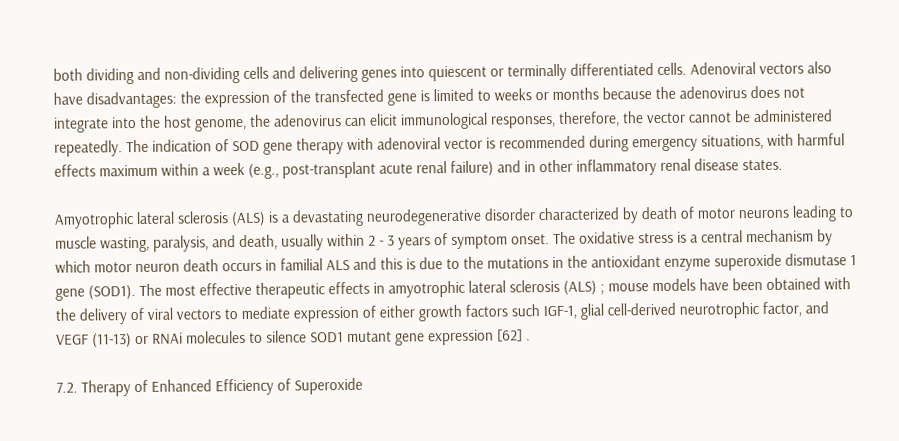both dividing and non-dividing cells and delivering genes into quiescent or terminally differentiated cells. Adenoviral vectors also have disadvantages: the expression of the transfected gene is limited to weeks or months because the adenovirus does not integrate into the host genome, the adenovirus can elicit immunological responses, therefore, the vector cannot be administered repeatedly. The indication of SOD gene therapy with adenoviral vector is recommended during emergency situations, with harmful effects maximum within a week (e.g., post-transplant acute renal failure) and in other inflammatory renal disease states.

Amyotrophic lateral sclerosis (ALS) is a devastating neurodegenerative disorder characterized by death of motor neurons leading to muscle wasting, paralysis, and death, usually within 2 - 3 years of symptom onset. The oxidative stress is a central mechanism by which motor neuron death occurs in familial ALS and this is due to the mutations in the antioxidant enzyme superoxide dismutase 1 gene (SOD1). The most effective therapeutic effects in amyotrophic lateral sclerosis (ALS) ; mouse models have been obtained with the delivery of viral vectors to mediate expression of either growth factors such IGF-1, glial cell-derived neurotrophic factor, and VEGF (11-13) or RNAi molecules to silence SOD1 mutant gene expression [62] .

7.2. Therapy of Enhanced Efficiency of Superoxide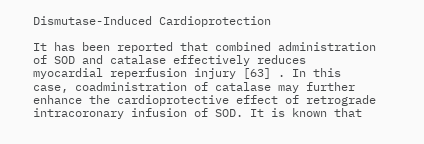Dismutase-Induced Cardioprotection

It has been reported that combined administration of SOD and catalase effectively reduces myocardial reperfusion injury [63] . In this case, coadministration of catalase may further enhance the cardioprotective effect of retrograde intracoronary infusion of SOD. It is known that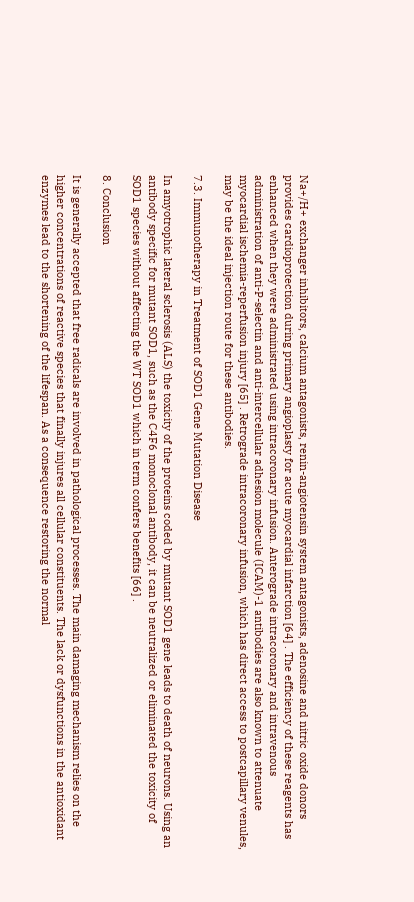Na+/H+ exchanger inhibitors, calcium antagonists, renin-angiotensin system antagonists, adenosine and nitric oxide donors provides cardioprotection during primary angioplasty for acute myocardial infarction [64] . The efficiency of these reagents has enhanced when they were administrated using intracoronary infusion. Anterograde intracoronary and intravenous administration of anti-P-selectin and anti-intercellular adhesion molecule (ICAM)-1 antibodies are also known to attenuate myocardial ischemia-reperfusion injury [65] . Retrograde intracoronary infusion, which has direct access to postcapillary venules, may be the ideal injection route for these antibodies.

7.3. Immunotherapy in Treatment of SOD1 Gene Mutation Disease

In amyotrophic lateral sclerosis (ALS) the toxicity of the proteins coded by mutant SOD1 gene leads to death of neurons. Using an antibody specific for mutant SOD1, such as the C4F6 monoclonal antibody, it can be neutralized or eliminated the toxicity of SOD1 species without affecting the WT SOD1 which in term confers benefits [66] .

8. Conclusion

It is generally accepted that free radicals are involved in pathological processes. The main damaging mechanism relies on the higher concentrations of reactive species that finally injures all cellular constituents. The lack or dysfunctions in the antioxidant enzymes lead to the shortening of the lifespan. As a consequence restoring the normal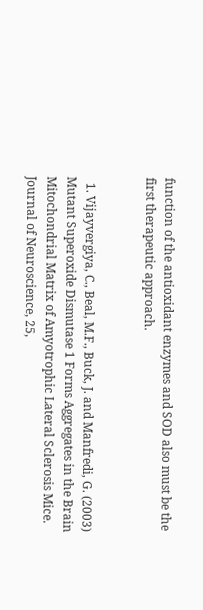function of the antioxidant enzymes and SOD also must be the first therapeutic approach.


  1. Vijayvergiya, C., Beal, M.F., Buck, J. and Manfredi, G. (2003) Mutant Superoxide Dismutase 1 Forms Aggregates in the Brain Mitochondrial Matrix of Amyotrophic Lateral Sclerosis Mice. Journal of Neuroscience, 25,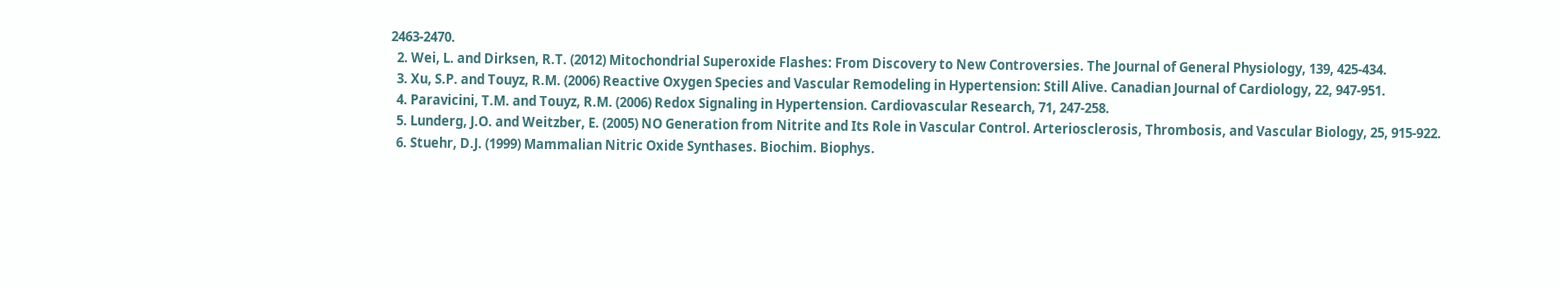2463-2470.
  2. Wei, L. and Dirksen, R.T. (2012) Mitochondrial Superoxide Flashes: From Discovery to New Controversies. The Journal of General Physiology, 139, 425-434.
  3. Xu, S.P. and Touyz, R.M. (2006) Reactive Oxygen Species and Vascular Remodeling in Hypertension: Still Alive. Canadian Journal of Cardiology, 22, 947-951.
  4. Paravicini, T.M. and Touyz, R.M. (2006) Redox Signaling in Hypertension. Cardiovascular Research, 71, 247-258.
  5. Lunderg, J.O. and Weitzber, E. (2005) NO Generation from Nitrite and Its Role in Vascular Control. Arteriosclerosis, Thrombosis, and Vascular Biology, 25, 915-922.
  6. Stuehr, D.J. (1999) Mammalian Nitric Oxide Synthases. Biochim. Biophys.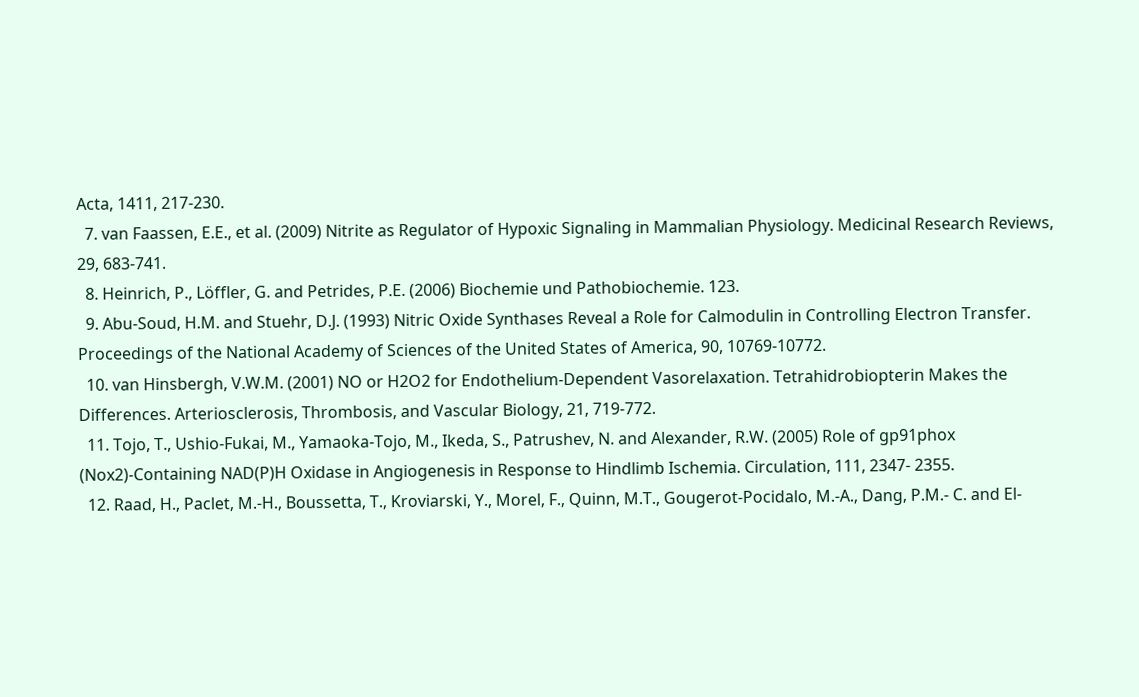Acta, 1411, 217-230.
  7. van Faassen, E.E., et al. (2009) Nitrite as Regulator of Hypoxic Signaling in Mammalian Physiology. Medicinal Research Reviews, 29, 683-741.
  8. Heinrich, P., Löffler, G. and Petrides, P.E. (2006) Biochemie und Pathobiochemie. 123.
  9. Abu-Soud, H.M. and Stuehr, D.J. (1993) Nitric Oxide Synthases Reveal a Role for Calmodulin in Controlling Electron Transfer. Proceedings of the National Academy of Sciences of the United States of America, 90, 10769-10772.
  10. van Hinsbergh, V.W.M. (2001) NO or H2O2 for Endothelium-Dependent Vasorelaxation. Tetrahidrobiopterin Makes the Differences. Arteriosclerosis, Thrombosis, and Vascular Biology, 21, 719-772.
  11. Tojo, T., Ushio-Fukai, M., Yamaoka-Tojo, M., Ikeda, S., Patrushev, N. and Alexander, R.W. (2005) Role of gp91phox (Nox2)-Containing NAD(P)H Oxidase in Angiogenesis in Response to Hindlimb Ischemia. Circulation, 111, 2347- 2355.
  12. Raad, H., Paclet, M.-H., Boussetta, T., Kroviarski, Y., Morel, F., Quinn, M.T., Gougerot-Pocidalo, M.-A., Dang, P.M.- C. and El-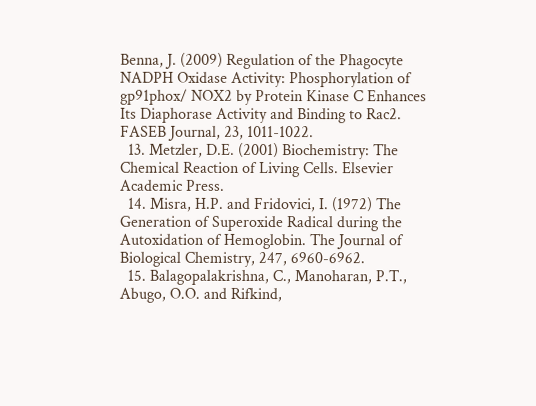Benna, J. (2009) Regulation of the Phagocyte NADPH Oxidase Activity: Phosphorylation of gp91phox/ NOX2 by Protein Kinase C Enhances Its Diaphorase Activity and Binding to Rac2. FASEB Journal, 23, 1011-1022.
  13. Metzler, D.E. (2001) Biochemistry: The Chemical Reaction of Living Cells. Elsevier Academic Press.
  14. Misra, H.P. and Fridovici, I. (1972) The Generation of Superoxide Radical during the Autoxidation of Hemoglobin. The Journal of Biological Chemistry, 247, 6960-6962.
  15. Balagopalakrishna, C., Manoharan, P.T., Abugo, O.O. and Rifkind,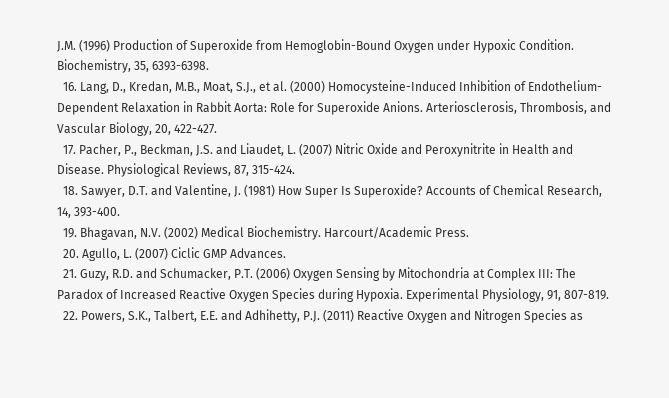J.M. (1996) Production of Superoxide from Hemoglobin-Bound Oxygen under Hypoxic Condition. Biochemistry, 35, 6393-6398.
  16. Lang, D., Kredan, M.B., Moat, S.J., et al. (2000) Homocysteine-Induced Inhibition of Endothelium-Dependent Relaxation in Rabbit Aorta: Role for Superoxide Anions. Arteriosclerosis, Thrombosis, and Vascular Biology, 20, 422-427.
  17. Pacher, P., Beckman, J.S. and Liaudet, L. (2007) Nitric Oxide and Peroxynitrite in Health and Disease. Physiological Reviews, 87, 315-424.
  18. Sawyer, D.T. and Valentine, J. (1981) How Super Is Superoxide? Accounts of Chemical Research, 14, 393-400.
  19. Bhagavan, N.V. (2002) Medical Biochemistry. Harcourt/Academic Press.
  20. Agullo, L. (2007) Ciclic GMP Advances.
  21. Guzy, R.D. and Schumacker, P.T. (2006) Oxygen Sensing by Mitochondria at Complex III: The Paradox of Increased Reactive Oxygen Species during Hypoxia. Experimental Physiology, 91, 807-819.
  22. Powers, S.K., Talbert, E.E. and Adhihetty, P.J. (2011) Reactive Oxygen and Nitrogen Species as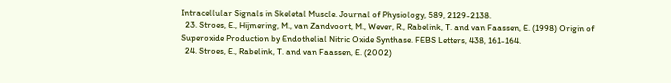Intracellular Signals in Skeletal Muscle. Journal of Physiology, 589, 2129-2138.
  23. Stroes, E., Hijmering, M., van Zandvoort, M., Wever, R., Rabelink, T. and van Faassen, E. (1998) Origin of Superoxide Production by Endothelial Nitric Oxide Synthase. FEBS Letters, 438, 161-164.
  24. Stroes, E., Rabelink, T. and van Faassen, E. (2002)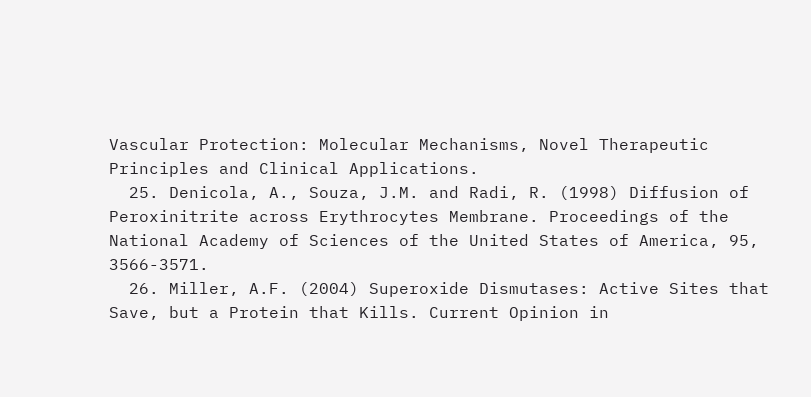Vascular Protection: Molecular Mechanisms, Novel Therapeutic Principles and Clinical Applications.
  25. Denicola, A., Souza, J.M. and Radi, R. (1998) Diffusion of Peroxinitrite across Erythrocytes Membrane. Proceedings of the National Academy of Sciences of the United States of America, 95, 3566-3571.
  26. Miller, A.F. (2004) Superoxide Dismutases: Active Sites that Save, but a Protein that Kills. Current Opinion in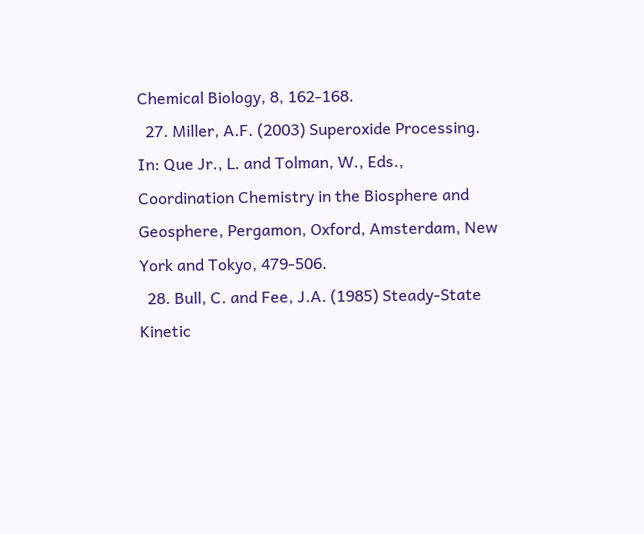Chemical Biology, 8, 162-168.
  27. Miller, A.F. (2003) Superoxide Processing. In: Que Jr., L. and Tolman, W., Eds., Coordination Chemistry in the Biosphere and Geosphere, Pergamon, Oxford, Amsterdam, New York and Tokyo, 479-506.
  28. Bull, C. and Fee, J.A. (1985) Steady-State Kinetic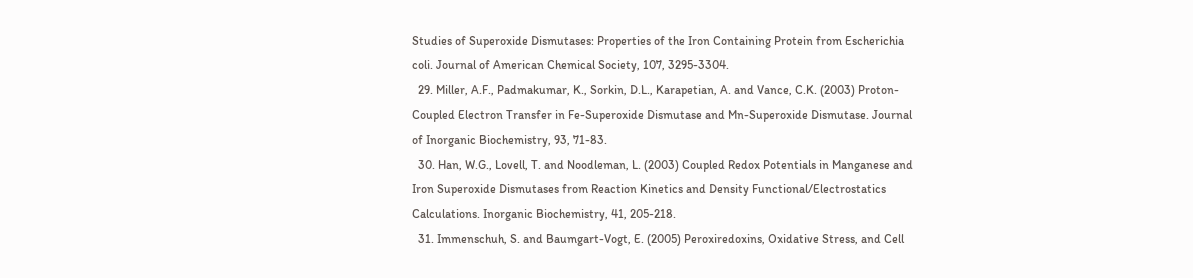Studies of Superoxide Dismutases: Properties of the Iron Containing Protein from Escherichia coli. Journal of American Chemical Society, 107, 3295-3304.
  29. Miller, A.F., Padmakumar, K., Sorkin, D.L., Karapetian, A. and Vance, C.K. (2003) Proton-Coupled Electron Transfer in Fe-Superoxide Dismutase and Mn-Superoxide Dismutase. Journal of Inorganic Biochemistry, 93, 71-83.
  30. Han, W.G., Lovell, T. and Noodleman, L. (2003) Coupled Redox Potentials in Manganese and Iron Superoxide Dismutases from Reaction Kinetics and Density Functional/Electrostatics Calculations. Inorganic Biochemistry, 41, 205-218.
  31. Immenschuh, S. and Baumgart-Vogt, E. (2005) Peroxiredoxins, Oxidative Stress, and Cell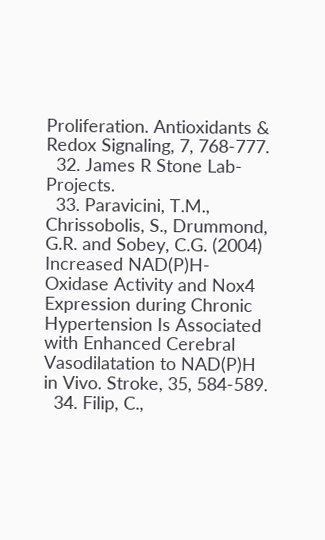Proliferation. Antioxidants & Redox Signaling, 7, 768-777.
  32. James R Stone Lab-Projects.
  33. Paravicini, T.M., Chrissobolis, S., Drummond, G.R. and Sobey, C.G. (2004) Increased NAD(P)H-Oxidase Activity and Nox4 Expression during Chronic Hypertension Is Associated with Enhanced Cerebral Vasodilatation to NAD(P)H in Vivo. Stroke, 35, 584-589.
  34. Filip, C.,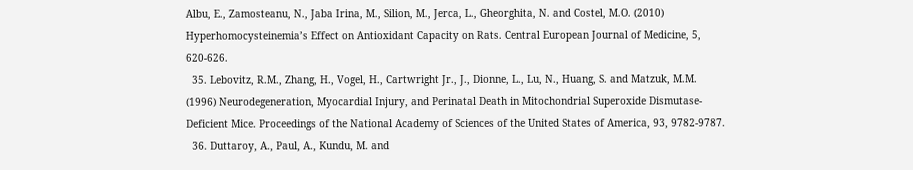Albu, E., Zamosteanu, N., Jaba Irina, M., Silion, M., Jerca, L., Gheorghita, N. and Costel, M.O. (2010) Hyperhomocysteinemia’s Effect on Antioxidant Capacity on Rats. Central European Journal of Medicine, 5, 620-626.
  35. Lebovitz, R.M., Zhang, H., Vogel, H., Cartwright Jr., J., Dionne, L., Lu, N., Huang, S. and Matzuk, M.M. (1996) Neurodegeneration, Myocardial Injury, and Perinatal Death in Mitochondrial Superoxide Dismutase-Deficient Mice. Proceedings of the National Academy of Sciences of the United States of America, 93, 9782-9787.
  36. Duttaroy, A., Paul, A., Kundu, M. and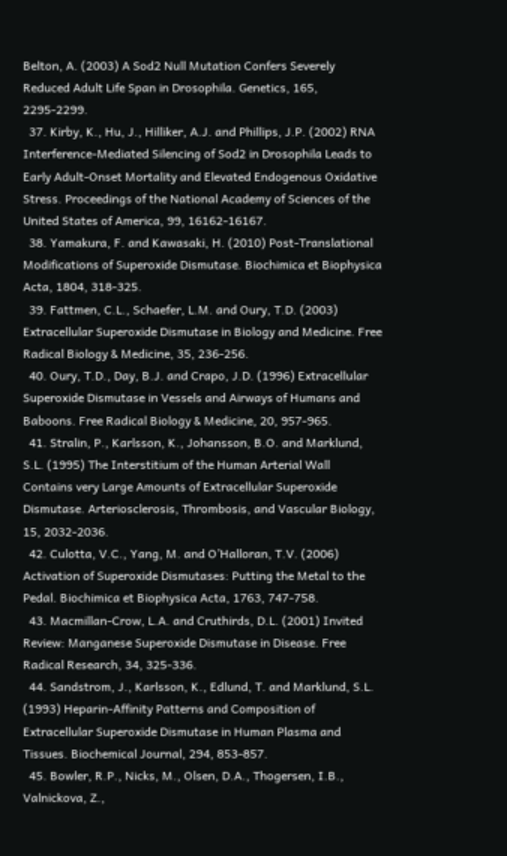Belton, A. (2003) A Sod2 Null Mutation Confers Severely Reduced Adult Life Span in Drosophila. Genetics, 165, 2295-2299.
  37. Kirby, K., Hu, J., Hilliker, A.J. and Phillips, J.P. (2002) RNA Interference-Mediated Silencing of Sod2 in Drosophila Leads to Early Adult-Onset Mortality and Elevated Endogenous Oxidative Stress. Proceedings of the National Academy of Sciences of the United States of America, 99, 16162-16167.
  38. Yamakura, F. and Kawasaki, H. (2010) Post-Translational Modifications of Superoxide Dismutase. Biochimica et Biophysica Acta, 1804, 318-325.
  39. Fattmen, C.L., Schaefer, L.M. and Oury, T.D. (2003) Extracellular Superoxide Dismutase in Biology and Medicine. Free Radical Biology & Medicine, 35, 236-256.
  40. Oury, T.D., Day, B.J. and Crapo, J.D. (1996) Extracellular Superoxide Dismutase in Vessels and Airways of Humans and Baboons. Free Radical Biology & Medicine, 20, 957-965.
  41. Stralin, P., Karlsson, K., Johansson, B.O. and Marklund, S.L. (1995) The Interstitium of the Human Arterial Wall Contains very Large Amounts of Extracellular Superoxide Dismutase. Arteriosclerosis, Thrombosis, and Vascular Biology, 15, 2032-2036.
  42. Culotta, V.C., Yang, M. and O’Halloran, T.V. (2006) Activation of Superoxide Dismutases: Putting the Metal to the Pedal. Biochimica et Biophysica Acta, 1763, 747-758.
  43. Macmillan-Crow, L.A. and Cruthirds, D.L. (2001) Invited Review: Manganese Superoxide Dismutase in Disease. Free Radical Research, 34, 325-336.
  44. Sandstrom, J., Karlsson, K., Edlund, T. and Marklund, S.L. (1993) Heparin-Affinity Patterns and Composition of Extracellular Superoxide Dismutase in Human Plasma and Tissues. Biochemical Journal, 294, 853-857.
  45. Bowler, R.P., Nicks, M., Olsen, D.A., Thogersen, I.B., Valnickova, Z.,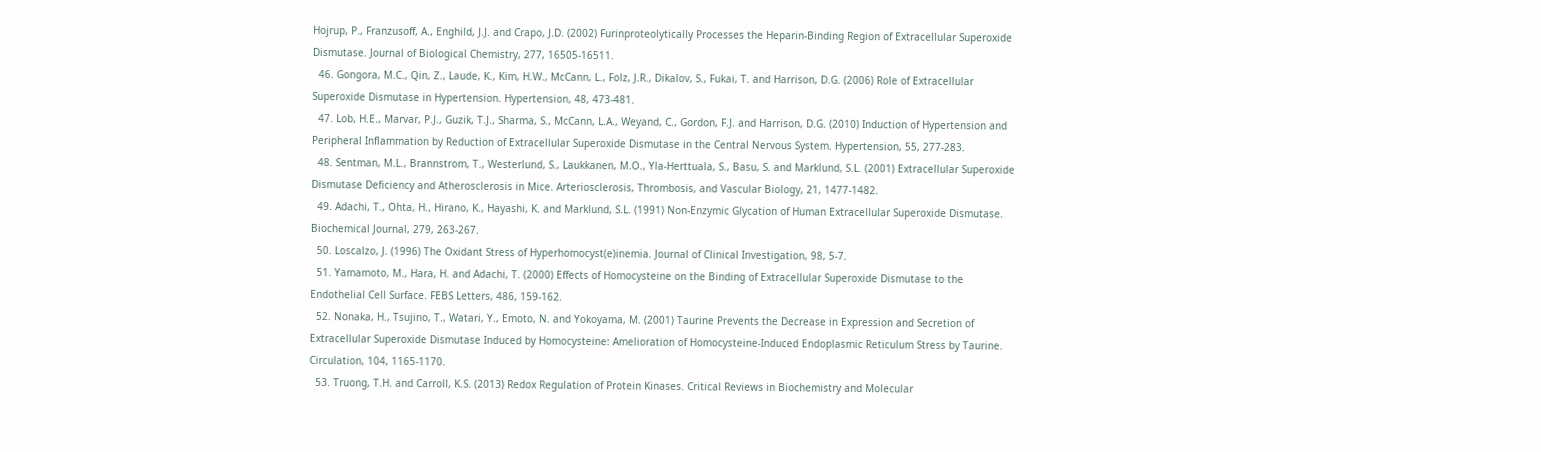Hojrup, P., Franzusoff, A., Enghild, J.J. and Crapo, J.D. (2002) Furinproteolytically Processes the Heparin-Binding Region of Extracellular Superoxide Dismutase. Journal of Biological Chemistry, 277, 16505-16511.
  46. Gongora, M.C., Qin, Z., Laude, K., Kim, H.W., McCann, L., Folz, J.R., Dikalov, S., Fukai, T. and Harrison, D.G. (2006) Role of Extracellular Superoxide Dismutase in Hypertension. Hypertension, 48, 473-481.
  47. Lob, H.E., Marvar, P.J., Guzik, T.J., Sharma, S., McCann, L.A., Weyand, C., Gordon, F.J. and Harrison, D.G. (2010) Induction of Hypertension and Peripheral Inflammation by Reduction of Extracellular Superoxide Dismutase in the Central Nervous System. Hypertension, 55, 277-283.
  48. Sentman, M.L., Brannstrom, T., Westerlund, S., Laukkanen, M.O., Yla-Herttuala, S., Basu, S. and Marklund, S.L. (2001) Extracellular Superoxide Dismutase Deficiency and Atherosclerosis in Mice. Arteriosclerosis, Thrombosis, and Vascular Biology, 21, 1477-1482.
  49. Adachi, T., Ohta, H., Hirano, K., Hayashi, K. and Marklund, S.L. (1991) Non-Enzymic Glycation of Human Extracellular Superoxide Dismutase. Biochemical Journal, 279, 263-267.
  50. Loscalzo, J. (1996) The Oxidant Stress of Hyperhomocyst(e)inemia. Journal of Clinical Investigation, 98, 5-7.
  51. Yamamoto, M., Hara, H. and Adachi, T. (2000) Effects of Homocysteine on the Binding of Extracellular Superoxide Dismutase to the Endothelial Cell Surface. FEBS Letters, 486, 159-162.
  52. Nonaka, H., Tsujino, T., Watari, Y., Emoto, N. and Yokoyama, M. (2001) Taurine Prevents the Decrease in Expression and Secretion of Extracellular Superoxide Dismutase Induced by Homocysteine: Amelioration of Homocysteine-Induced Endoplasmic Reticulum Stress by Taurine. Circulation, 104, 1165-1170.
  53. Truong, T.H. and Carroll, K.S. (2013) Redox Regulation of Protein Kinases. Critical Reviews in Biochemistry and Molecular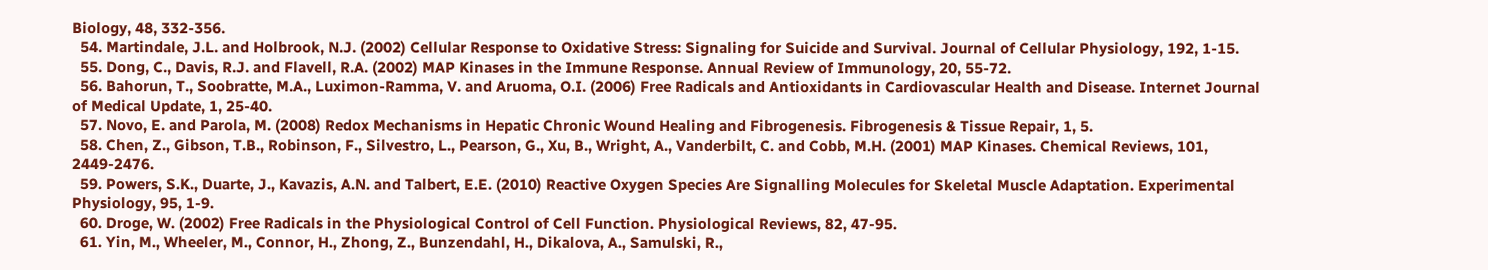Biology, 48, 332-356.
  54. Martindale, J.L. and Holbrook, N.J. (2002) Cellular Response to Oxidative Stress: Signaling for Suicide and Survival. Journal of Cellular Physiology, 192, 1-15.
  55. Dong, C., Davis, R.J. and Flavell, R.A. (2002) MAP Kinases in the Immune Response. Annual Review of Immunology, 20, 55-72.
  56. Bahorun, T., Soobratte, M.A., Luximon-Ramma, V. and Aruoma, O.I. (2006) Free Radicals and Antioxidants in Cardiovascular Health and Disease. Internet Journal of Medical Update, 1, 25-40.
  57. Novo, E. and Parola, M. (2008) Redox Mechanisms in Hepatic Chronic Wound Healing and Fibrogenesis. Fibrogenesis & Tissue Repair, 1, 5.
  58. Chen, Z., Gibson, T.B., Robinson, F., Silvestro, L., Pearson, G., Xu, B., Wright, A., Vanderbilt, C. and Cobb, M.H. (2001) MAP Kinases. Chemical Reviews, 101, 2449-2476.
  59. Powers, S.K., Duarte, J., Kavazis, A.N. and Talbert, E.E. (2010) Reactive Oxygen Species Are Signalling Molecules for Skeletal Muscle Adaptation. Experimental Physiology, 95, 1-9.
  60. Droge, W. (2002) Free Radicals in the Physiological Control of Cell Function. Physiological Reviews, 82, 47-95.
  61. Yin, M., Wheeler, M., Connor, H., Zhong, Z., Bunzendahl, H., Dikalova, A., Samulski, R.,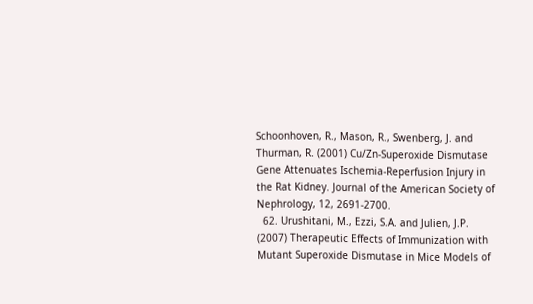Schoonhoven, R., Mason, R., Swenberg, J. and Thurman, R. (2001) Cu/Zn-Superoxide Dismutase Gene Attenuates Ischemia-Reperfusion Injury in the Rat Kidney. Journal of the American Society of Nephrology, 12, 2691-2700.
  62. Urushitani, M., Ezzi, S.A. and Julien, J.P. (2007) Therapeutic Effects of Immunization with Mutant Superoxide Dismutase in Mice Models of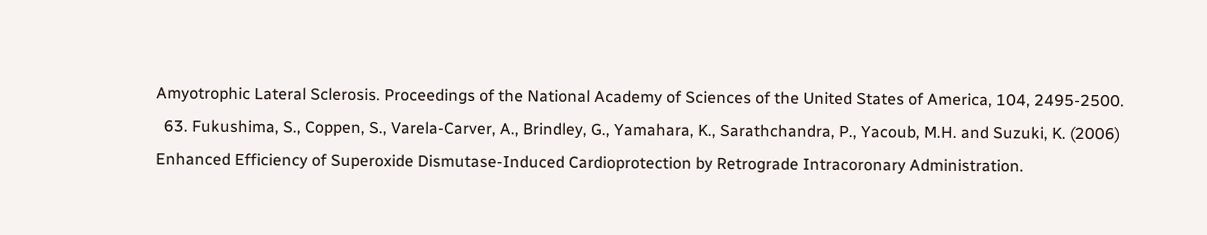Amyotrophic Lateral Sclerosis. Proceedings of the National Academy of Sciences of the United States of America, 104, 2495-2500.
  63. Fukushima, S., Coppen, S., Varela-Carver, A., Brindley, G., Yamahara, K., Sarathchandra, P., Yacoub, M.H. and Suzuki, K. (2006) Enhanced Efficiency of Superoxide Dismutase-Induced Cardioprotection by Retrograde Intracoronary Administration.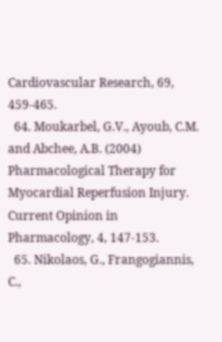Cardiovascular Research, 69, 459-465.
  64. Moukarbel, G.V., Ayoub, C.M. and Abchee, A.B. (2004) Pharmacological Therapy for Myocardial Reperfusion Injury. Current Opinion in Pharmacology, 4, 147-153.
  65. Nikolaos, G., Frangogiannis, C.,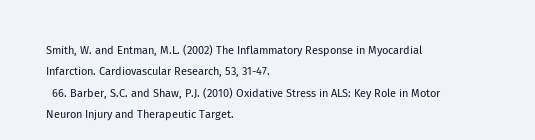Smith, W. and Entman, M.L. (2002) The Inflammatory Response in Myocardial Infarction. Cardiovascular Research, 53, 31-47.
  66. Barber, S.C. and Shaw, P.J. (2010) Oxidative Stress in ALS: Key Role in Motor Neuron Injury and Therapeutic Target.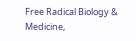Free Radical Biology & Medicine,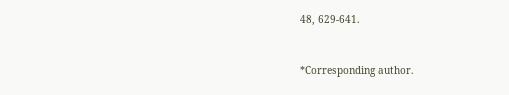48, 629-641.


*Corresponding author.